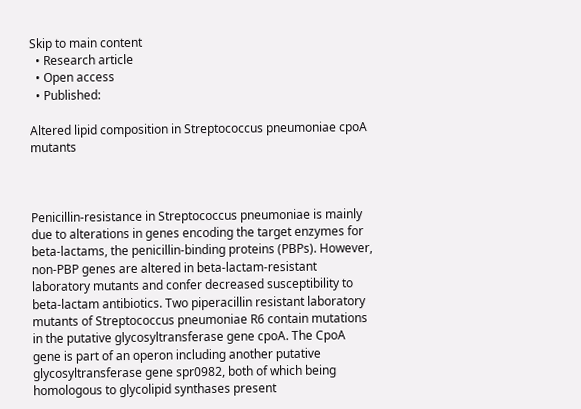Skip to main content
  • Research article
  • Open access
  • Published:

Altered lipid composition in Streptococcus pneumoniae cpoA mutants



Penicillin-resistance in Streptococcus pneumoniae is mainly due to alterations in genes encoding the target enzymes for beta-lactams, the penicillin-binding proteins (PBPs). However, non-PBP genes are altered in beta-lactam-resistant laboratory mutants and confer decreased susceptibility to beta-lactam antibiotics. Two piperacillin resistant laboratory mutants of Streptococcus pneumoniae R6 contain mutations in the putative glycosyltransferase gene cpoA. The CpoA gene is part of an operon including another putative glycosyltransferase gene spr0982, both of which being homologous to glycolipid synthases present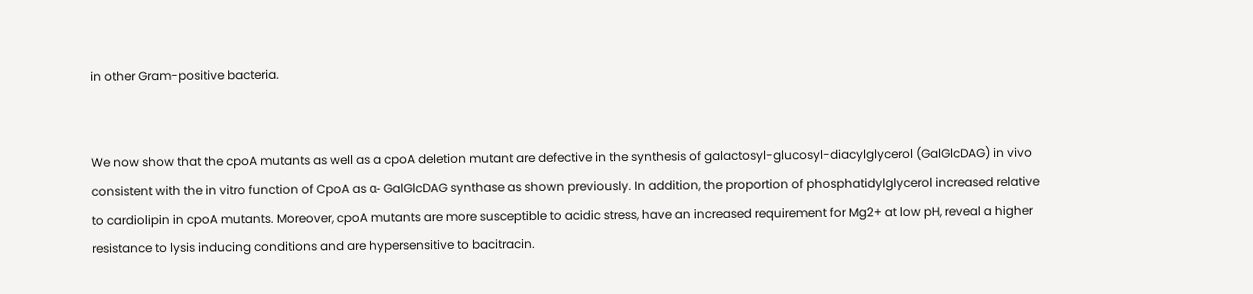in other Gram-positive bacteria.


We now show that the cpoA mutants as well as a cpoA deletion mutant are defective in the synthesis of galactosyl-glucosyl-diacylglycerol (GalGlcDAG) in vivo consistent with the in vitro function of CpoA as α- GalGlcDAG synthase as shown previously. In addition, the proportion of phosphatidylglycerol increased relative to cardiolipin in cpoA mutants. Moreover, cpoA mutants are more susceptible to acidic stress, have an increased requirement for Mg2+ at low pH, reveal a higher resistance to lysis inducing conditions and are hypersensitive to bacitracin.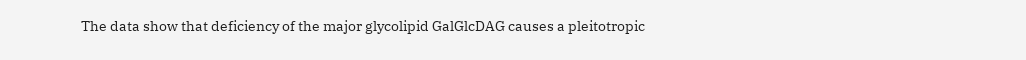The data show that deficiency of the major glycolipid GalGlcDAG causes a pleitotropic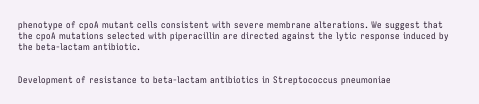phenotype of cpoA mutant cells consistent with severe membrane alterations. We suggest that the cpoA mutations selected with piperacillin are directed against the lytic response induced by the beta-lactam antibiotic.


Development of resistance to beta-lactam antibiotics in Streptococcus pneumoniae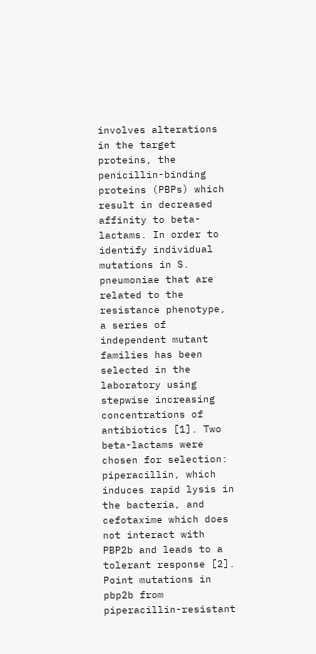involves alterations in the target proteins, the penicillin-binding proteins (PBPs) which result in decreased affinity to beta-lactams. In order to identify individual mutations in S. pneumoniae that are related to the resistance phenotype, a series of independent mutant families has been selected in the laboratory using stepwise increasing concentrations of antibiotics [1]. Two beta-lactams were chosen for selection: piperacillin, which induces rapid lysis in the bacteria, and cefotaxime which does not interact with PBP2b and leads to a tolerant response [2]. Point mutations in pbp2b from piperacillin-resistant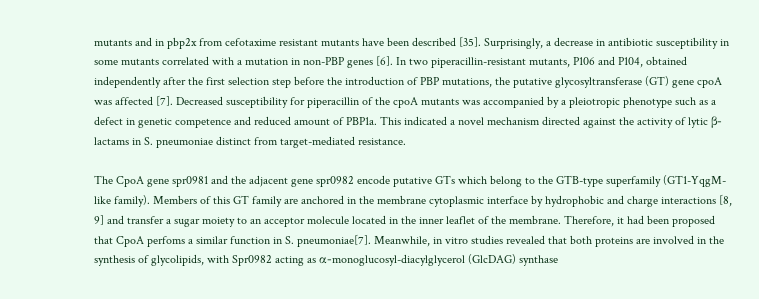mutants and in pbp2x from cefotaxime resistant mutants have been described [35]. Surprisingly, a decrease in antibiotic susceptibility in some mutants correlated with a mutation in non-PBP genes [6]. In two piperacillin-resistant mutants, P106 and P104, obtained independently after the first selection step before the introduction of PBP mutations, the putative glycosyltransferase (GT) gene cpoA was affected [7]. Decreased susceptibility for piperacillin of the cpoA mutants was accompanied by a pleiotropic phenotype such as a defect in genetic competence and reduced amount of PBP1a. This indicated a novel mechanism directed against the activity of lytic β-lactams in S. pneumoniae distinct from target-mediated resistance.

The CpoA gene spr0981 and the adjacent gene spr0982 encode putative GTs which belong to the GTB-type superfamily (GT1-YqgM-like family). Members of this GT family are anchored in the membrane cytoplasmic interface by hydrophobic and charge interactions [8, 9] and transfer a sugar moiety to an acceptor molecule located in the inner leaflet of the membrane. Therefore, it had been proposed that CpoA perfoms a similar function in S. pneumoniae[7]. Meanwhile, in vitro studies revealed that both proteins are involved in the synthesis of glycolipids, with Spr0982 acting as α-monoglucosyl-diacylglycerol (GlcDAG) synthase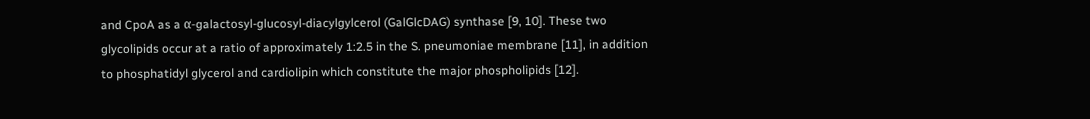and CpoA as a α-galactosyl-glucosyl-diacylgylcerol (GalGlcDAG) synthase [9, 10]. These two glycolipids occur at a ratio of approximately 1:2.5 in the S. pneumoniae membrane [11], in addition to phosphatidyl glycerol and cardiolipin which constitute the major phospholipids [12].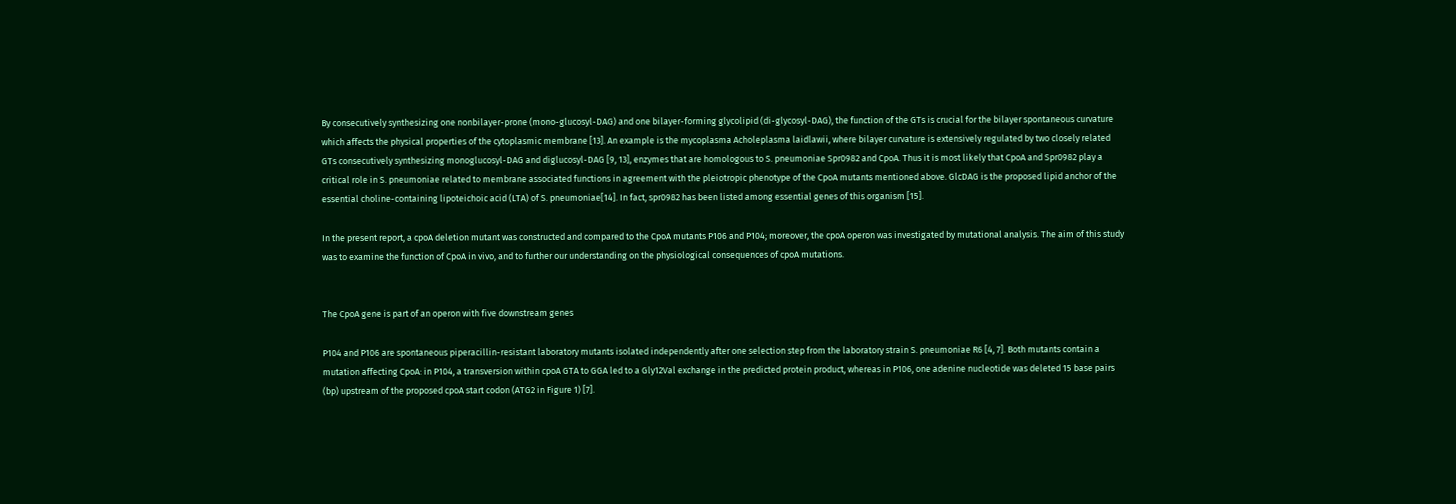By consecutively synthesizing one nonbilayer-prone (mono-glucosyl-DAG) and one bilayer-forming glycolipid (di-glycosyl-DAG), the function of the GTs is crucial for the bilayer spontaneous curvature which affects the physical properties of the cytoplasmic membrane [13]. An example is the mycoplasma Acholeplasma laidlawii, where bilayer curvature is extensively regulated by two closely related GTs consecutively synthesizing monoglucosyl-DAG and diglucosyl-DAG [9, 13], enzymes that are homologous to S. pneumoniae Spr0982 and CpoA. Thus it is most likely that CpoA and Spr0982 play a critical role in S. pneumoniae related to membrane associated functions in agreement with the pleiotropic phenotype of the CpoA mutants mentioned above. GlcDAG is the proposed lipid anchor of the essential choline-containing lipoteichoic acid (LTA) of S. pneumoniae[14]. In fact, spr0982 has been listed among essential genes of this organism [15].

In the present report, a cpoA deletion mutant was constructed and compared to the CpoA mutants P106 and P104; moreover, the cpoA operon was investigated by mutational analysis. The aim of this study was to examine the function of CpoA in vivo, and to further our understanding on the physiological consequences of cpoA mutations.


The CpoA gene is part of an operon with five downstream genes

P104 and P106 are spontaneous piperacillin-resistant laboratory mutants isolated independently after one selection step from the laboratory strain S. pneumoniae R6 [4, 7]. Both mutants contain a mutation affecting CpoA: in P104, a transversion within cpoA GTA to GGA led to a Gly12Val exchange in the predicted protein product, whereas in P106, one adenine nucleotide was deleted 15 base pairs (bp) upstream of the proposed cpoA start codon (ATG2 in Figure 1) [7].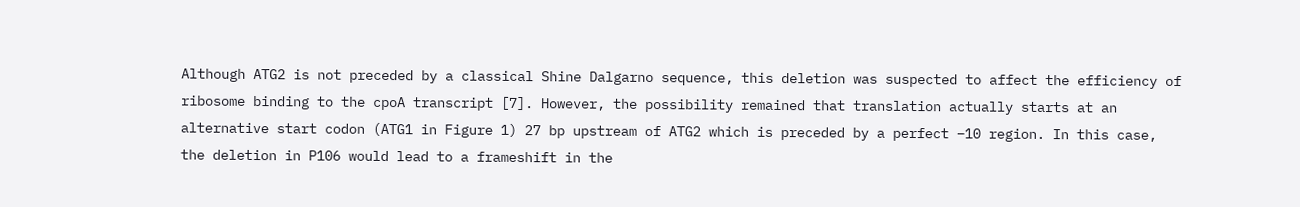Although ATG2 is not preceded by a classical Shine Dalgarno sequence, this deletion was suspected to affect the efficiency of ribosome binding to the cpoA transcript [7]. However, the possibility remained that translation actually starts at an alternative start codon (ATG1 in Figure 1) 27 bp upstream of ATG2 which is preceded by a perfect −10 region. In this case, the deletion in P106 would lead to a frameshift in the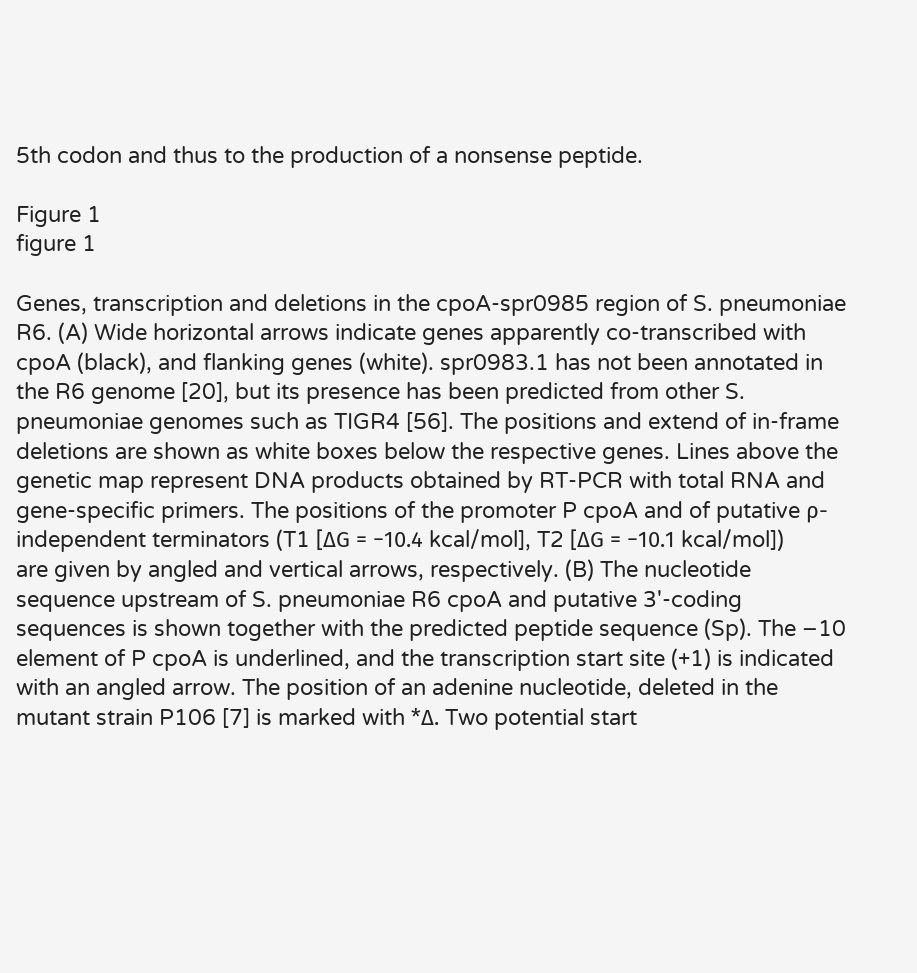5th codon and thus to the production of a nonsense peptide.

Figure 1
figure 1

Genes, transcription and deletions in the cpoA-spr0985 region of S. pneumoniae R6. (A) Wide horizontal arrows indicate genes apparently co-transcribed with cpoA (black), and flanking genes (white). spr0983.1 has not been annotated in the R6 genome [20], but its presence has been predicted from other S. pneumoniae genomes such as TIGR4 [56]. The positions and extend of in-frame deletions are shown as white boxes below the respective genes. Lines above the genetic map represent DNA products obtained by RT-PCR with total RNA and gene-specific primers. The positions of the promoter P cpoA and of putative ρ-independent terminators (T1 [ΔG = −10.4 kcal/mol], T2 [ΔG = −10.1 kcal/mol]) are given by angled and vertical arrows, respectively. (B) The nucleotide sequence upstream of S. pneumoniae R6 cpoA and putative 3'-coding sequences is shown together with the predicted peptide sequence (Sp). The −10 element of P cpoA is underlined, and the transcription start site (+1) is indicated with an angled arrow. The position of an adenine nucleotide, deleted in the mutant strain P106 [7] is marked with *Δ. Two potential start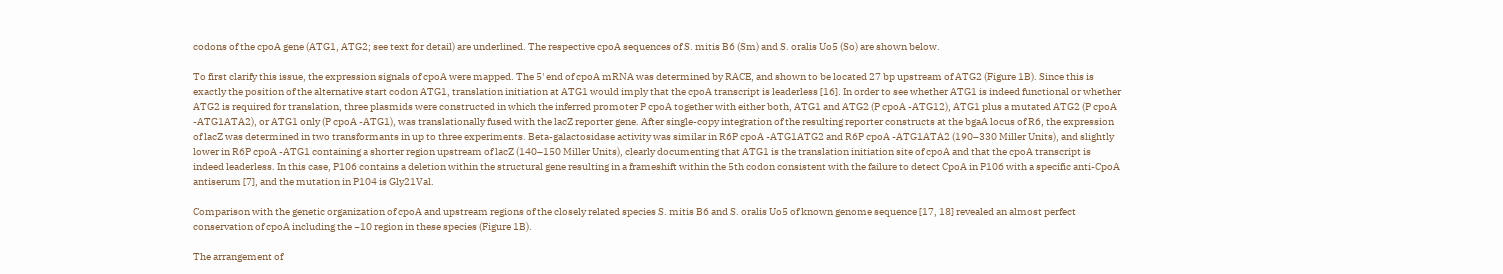codons of the cpoA gene (ATG1, ATG2; see text for detail) are underlined. The respective cpoA sequences of S. mitis B6 (Sm) and S. oralis Uo5 (So) are shown below.

To first clarify this issue, the expression signals of cpoA were mapped. The 5' end of cpoA mRNA was determined by RACE, and shown to be located 27 bp upstream of ATG2 (Figure 1B). Since this is exactly the position of the alternative start codon ATG1, translation initiation at ATG1 would imply that the cpoA transcript is leaderless [16]. In order to see whether ATG1 is indeed functional or whether ATG2 is required for translation, three plasmids were constructed in which the inferred promoter P cpoA together with either both, ATG1 and ATG2 (P cpoA -ATG12), ATG1 plus a mutated ATG2 (P cpoA -ATG1ATA2), or ATG1 only (P cpoA -ATG1), was translationally fused with the lacZ reporter gene. After single-copy integration of the resulting reporter constructs at the bgaA locus of R6, the expression of lacZ was determined in two transformants in up to three experiments. Beta-galactosidase activity was similar in R6P cpoA -ATG1ATG2 and R6P cpoA -ATG1ATA2 (190–330 Miller Units), and slightly lower in R6P cpoA -ATG1 containing a shorter region upstream of lacZ (140–150 Miller Units), clearly documenting that ATG1 is the translation initiation site of cpoA and that the cpoA transcript is indeed leaderless. In this case, P106 contains a deletion within the structural gene resulting in a frameshift within the 5th codon consistent with the failure to detect CpoA in P106 with a specific anti-CpoA antiserum [7], and the mutation in P104 is Gly21Val.

Comparison with the genetic organization of cpoA and upstream regions of the closely related species S. mitis B6 and S. oralis Uo5 of known genome sequence [17, 18] revealed an almost perfect conservation of cpoA including the −10 region in these species (Figure 1B).

The arrangement of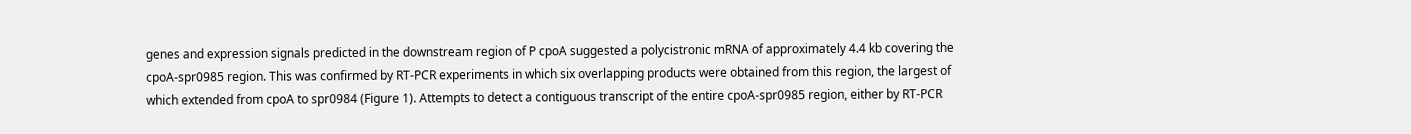genes and expression signals predicted in the downstream region of P cpoA suggested a polycistronic mRNA of approximately 4.4 kb covering the cpoA-spr0985 region. This was confirmed by RT-PCR experiments in which six overlapping products were obtained from this region, the largest of which extended from cpoA to spr0984 (Figure 1). Attempts to detect a contiguous transcript of the entire cpoA-spr0985 region, either by RT-PCR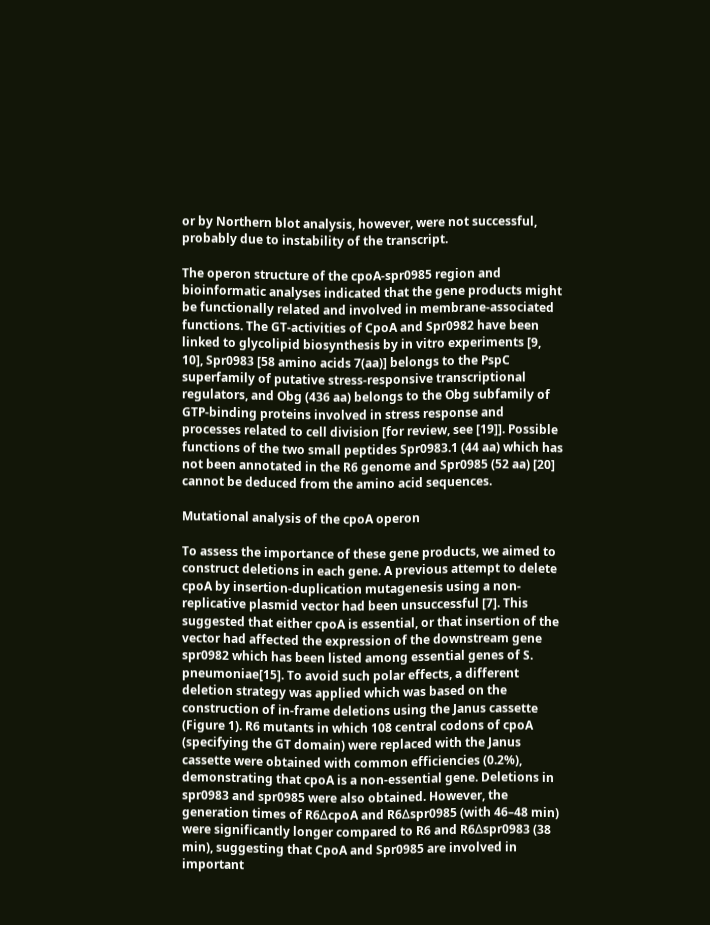or by Northern blot analysis, however, were not successful, probably due to instability of the transcript.

The operon structure of the cpoA-spr0985 region and bioinformatic analyses indicated that the gene products might be functionally related and involved in membrane-associated functions. The GT-activities of CpoA and Spr0982 have been linked to glycolipid biosynthesis by in vitro experiments [9, 10], Spr0983 [58 amino acids 7(aa)] belongs to the PspC superfamily of putative stress-responsive transcriptional regulators, and Obg (436 aa) belongs to the Obg subfamily of GTP-binding proteins involved in stress response and processes related to cell division [for review, see [19]]. Possible functions of the two small peptides Spr0983.1 (44 aa) which has not been annotated in the R6 genome and Spr0985 (52 aa) [20] cannot be deduced from the amino acid sequences.

Mutational analysis of the cpoA operon

To assess the importance of these gene products, we aimed to construct deletions in each gene. A previous attempt to delete cpoA by insertion-duplication mutagenesis using a non-replicative plasmid vector had been unsuccessful [7]. This suggested that either cpoA is essential, or that insertion of the vector had affected the expression of the downstream gene spr0982 which has been listed among essential genes of S. pneumoniae[15]. To avoid such polar effects, a different deletion strategy was applied which was based on the construction of in-frame deletions using the Janus cassette (Figure 1). R6 mutants in which 108 central codons of cpoA (specifying the GT domain) were replaced with the Janus cassette were obtained with common efficiencies (0.2%), demonstrating that cpoA is a non-essential gene. Deletions in spr0983 and spr0985 were also obtained. However, the generation times of R6ΔcpoA and R6Δspr0985 (with 46–48 min) were significantly longer compared to R6 and R6Δspr0983 (38 min), suggesting that CpoA and Spr0985 are involved in important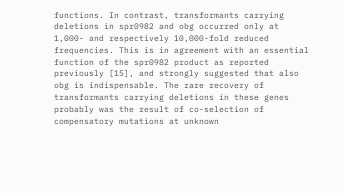functions. In contrast, transformants carrying deletions in spr0982 and obg occurred only at 1,000- and respectively 10,000-fold reduced frequencies. This is in agreement with an essential function of the spr0982 product as reported previously [15], and strongly suggested that also obg is indispensable. The rare recovery of transformants carrying deletions in these genes probably was the result of co-selection of compensatory mutations at unknown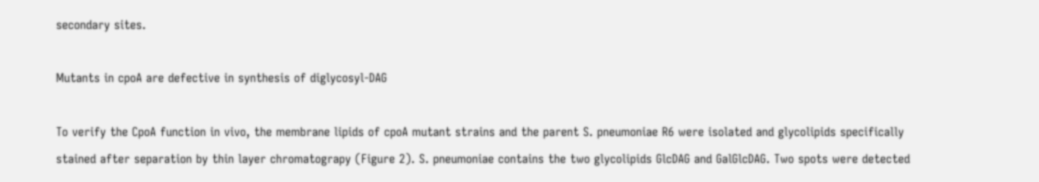secondary sites.

Mutants in cpoA are defective in synthesis of diglycosyl-DAG

To verify the CpoA function in vivo, the membrane lipids of cpoA mutant strains and the parent S. pneumoniae R6 were isolated and glycolipids specifically stained after separation by thin layer chromatograpy (Figure 2). S. pneumoniae contains the two glycolipids GlcDAG and GalGlcDAG. Two spots were detected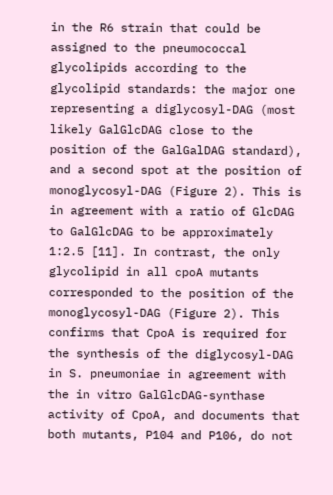in the R6 strain that could be assigned to the pneumococcal glycolipids according to the glycolipid standards: the major one representing a diglycosyl-DAG (most likely GalGlcDAG close to the position of the GalGalDAG standard), and a second spot at the position of monoglycosyl-DAG (Figure 2). This is in agreement with a ratio of GlcDAG to GalGlcDAG to be approximately 1:2.5 [11]. In contrast, the only glycolipid in all cpoA mutants corresponded to the position of the monoglycosyl-DAG (Figure 2). This confirms that CpoA is required for the synthesis of the diglycosyl-DAG in S. pneumoniae in agreement with the in vitro GalGlcDAG-synthase activity of CpoA, and documents that both mutants, P104 and P106, do not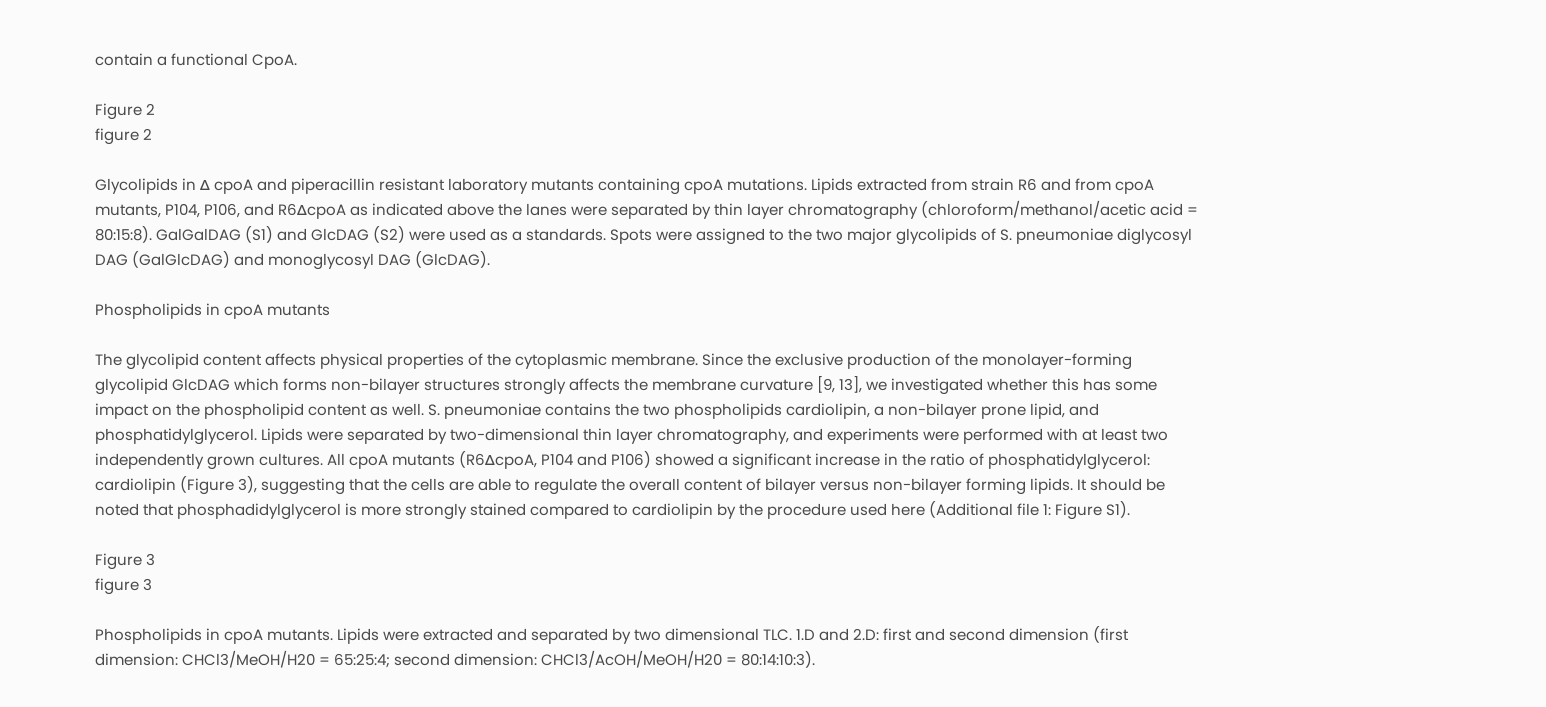contain a functional CpoA.

Figure 2
figure 2

Glycolipids in Δ cpoA and piperacillin resistant laboratory mutants containing cpoA mutations. Lipids extracted from strain R6 and from cpoA mutants, P104, P106, and R6ΔcpoA as indicated above the lanes were separated by thin layer chromatography (chloroform/methanol/acetic acid = 80:15:8). GalGalDAG (S1) and GlcDAG (S2) were used as a standards. Spots were assigned to the two major glycolipids of S. pneumoniae diglycosyl DAG (GalGlcDAG) and monoglycosyl DAG (GlcDAG).

Phospholipids in cpoA mutants

The glycolipid content affects physical properties of the cytoplasmic membrane. Since the exclusive production of the monolayer-forming glycolipid GlcDAG which forms non-bilayer structures strongly affects the membrane curvature [9, 13], we investigated whether this has some impact on the phospholipid content as well. S. pneumoniae contains the two phospholipids cardiolipin, a non-bilayer prone lipid, and phosphatidylglycerol. Lipids were separated by two-dimensional thin layer chromatography, and experiments were performed with at least two independently grown cultures. All cpoA mutants (R6ΔcpoA, P104 and P106) showed a significant increase in the ratio of phosphatidylglycerol: cardiolipin (Figure 3), suggesting that the cells are able to regulate the overall content of bilayer versus non-bilayer forming lipids. It should be noted that phosphadidylglycerol is more strongly stained compared to cardiolipin by the procedure used here (Additional file 1: Figure S1).

Figure 3
figure 3

Phospholipids in cpoA mutants. Lipids were extracted and separated by two dimensional TLC. 1.D and 2.D: first and second dimension (first dimension: CHCl3/MeOH/H20 = 65:25:4; second dimension: CHCl3/AcOH/MeOH/H20 = 80:14:10:3).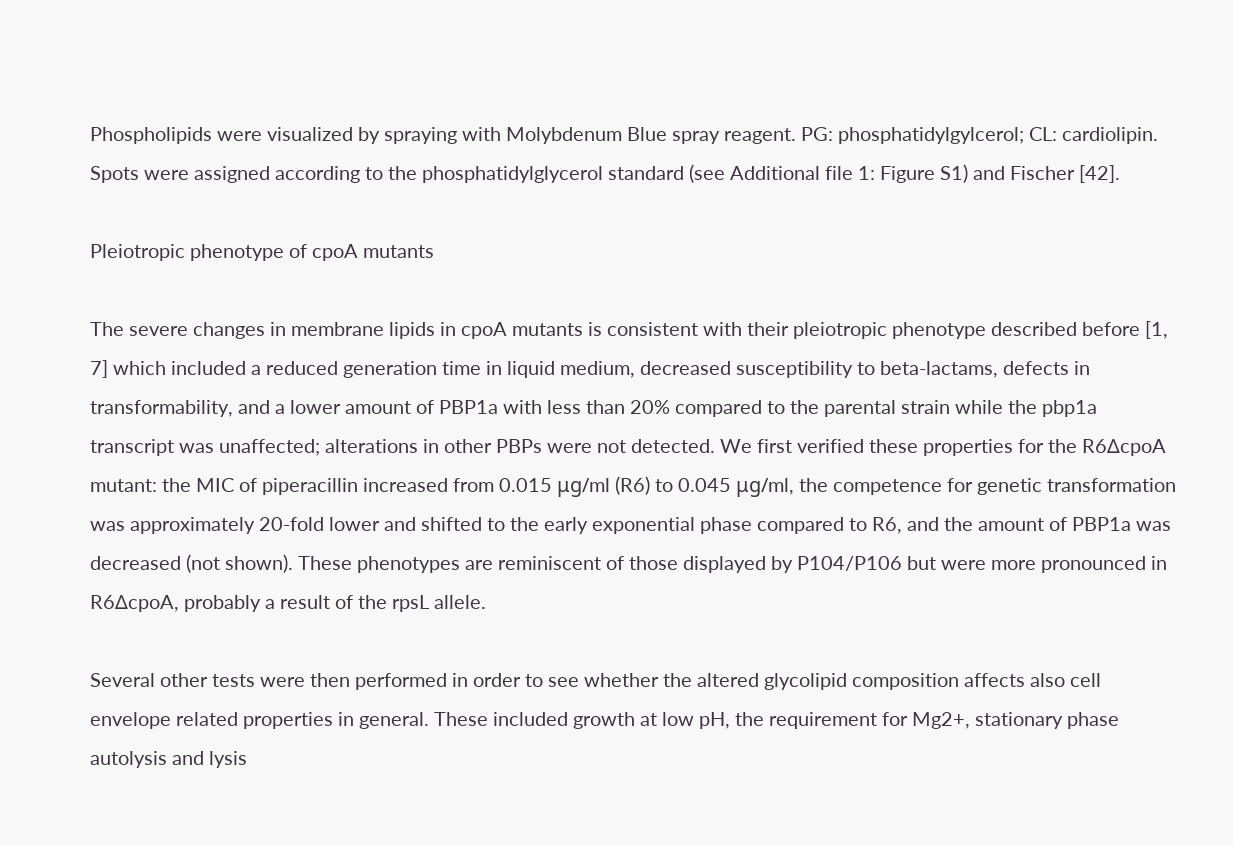Phospholipids were visualized by spraying with Molybdenum Blue spray reagent. PG: phosphatidylgylcerol; CL: cardiolipin. Spots were assigned according to the phosphatidylglycerol standard (see Additional file 1: Figure S1) and Fischer [42].

Pleiotropic phenotype of cpoA mutants

The severe changes in membrane lipids in cpoA mutants is consistent with their pleiotropic phenotype described before [1, 7] which included a reduced generation time in liquid medium, decreased susceptibility to beta-lactams, defects in transformability, and a lower amount of PBP1a with less than 20% compared to the parental strain while the pbp1a transcript was unaffected; alterations in other PBPs were not detected. We first verified these properties for the R6ΔcpoA mutant: the MIC of piperacillin increased from 0.015 μg/ml (R6) to 0.045 μg/ml, the competence for genetic transformation was approximately 20-fold lower and shifted to the early exponential phase compared to R6, and the amount of PBP1a was decreased (not shown). These phenotypes are reminiscent of those displayed by P104/P106 but were more pronounced in R6ΔcpoA, probably a result of the rpsL allele.

Several other tests were then performed in order to see whether the altered glycolipid composition affects also cell envelope related properties in general. These included growth at low pH, the requirement for Mg2+, stationary phase autolysis and lysis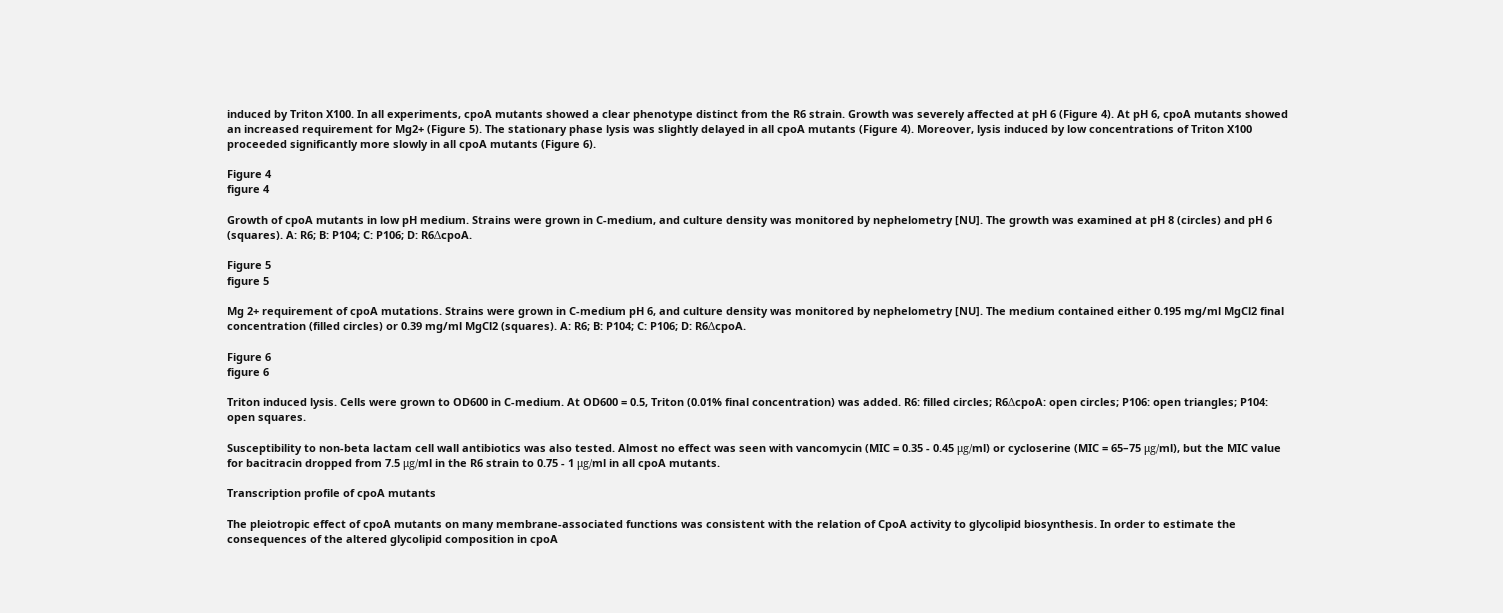induced by Triton X100. In all experiments, cpoA mutants showed a clear phenotype distinct from the R6 strain. Growth was severely affected at pH 6 (Figure 4). At pH 6, cpoA mutants showed an increased requirement for Mg2+ (Figure 5). The stationary phase lysis was slightly delayed in all cpoA mutants (Figure 4). Moreover, lysis induced by low concentrations of Triton X100 proceeded significantly more slowly in all cpoA mutants (Figure 6).

Figure 4
figure 4

Growth of cpoA mutants in low pH medium. Strains were grown in C-medium, and culture density was monitored by nephelometry [NU]. The growth was examined at pH 8 (circles) and pH 6 (squares). A: R6; B: P104; C: P106; D: R6ΔcpoA.

Figure 5
figure 5

Mg 2+ requirement of cpoA mutations. Strains were grown in C-medium pH 6, and culture density was monitored by nephelometry [NU]. The medium contained either 0.195 mg/ml MgCl2 final concentration (filled circles) or 0.39 mg/ml MgCl2 (squares). A: R6; B: P104; C: P106; D: R6ΔcpoA.

Figure 6
figure 6

Triton induced lysis. Cells were grown to OD600 in C-medium. At OD600 = 0.5, Triton (0.01% final concentration) was added. R6: filled circles; R6ΔcpoA: open circles; P106: open triangles; P104: open squares.

Susceptibility to non-beta lactam cell wall antibiotics was also tested. Almost no effect was seen with vancomycin (MIC = 0.35 - 0.45 μg/ml) or cycloserine (MIC = 65–75 μg/ml), but the MIC value for bacitracin dropped from 7.5 μg/ml in the R6 strain to 0.75 - 1 μg/ml in all cpoA mutants.

Transcription profile of cpoA mutants

The pleiotropic effect of cpoA mutants on many membrane-associated functions was consistent with the relation of CpoA activity to glycolipid biosynthesis. In order to estimate the consequences of the altered glycolipid composition in cpoA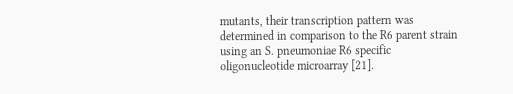mutants, their transcription pattern was determined in comparison to the R6 parent strain using an S. pneumoniae R6 specific oligonucleotide microarray [21].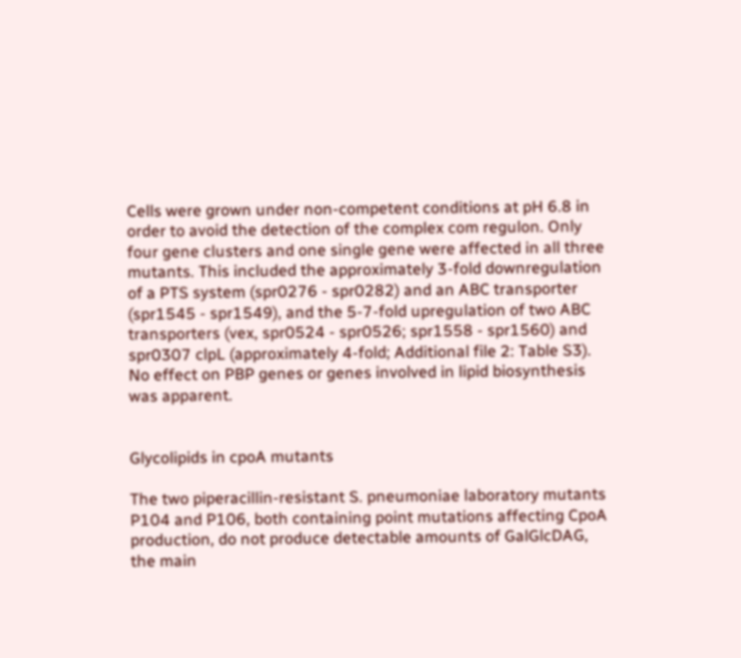Cells were grown under non-competent conditions at pH 6.8 in order to avoid the detection of the complex com regulon. Only four gene clusters and one single gene were affected in all three mutants. This included the approximately 3-fold downregulation of a PTS system (spr0276 - spr0282) and an ABC transporter (spr1545 - spr1549), and the 5-7-fold upregulation of two ABC transporters (vex, spr0524 - spr0526; spr1558 - spr1560) and spr0307 clpL (approximately 4-fold; Additional file 2: Table S3). No effect on PBP genes or genes involved in lipid biosynthesis was apparent.


Glycolipids in cpoA mutants

The two piperacillin-resistant S. pneumoniae laboratory mutants P104 and P106, both containing point mutations affecting CpoA production, do not produce detectable amounts of GalGlcDAG, the main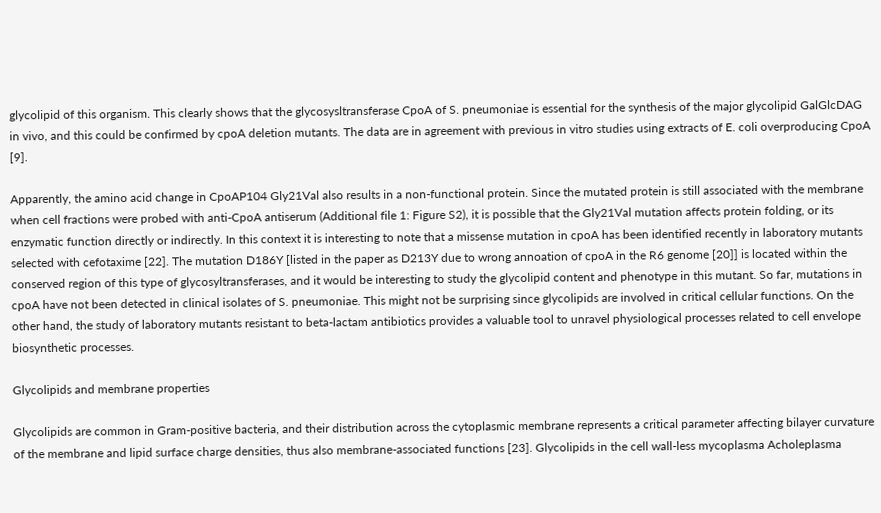glycolipid of this organism. This clearly shows that the glycosysltransferase CpoA of S. pneumoniae is essential for the synthesis of the major glycolipid GalGlcDAG in vivo, and this could be confirmed by cpoA deletion mutants. The data are in agreement with previous in vitro studies using extracts of E. coli overproducing CpoA [9].

Apparently, the amino acid change in CpoAP104 Gly21Val also results in a non-functional protein. Since the mutated protein is still associated with the membrane when cell fractions were probed with anti-CpoA antiserum (Additional file 1: Figure S2), it is possible that the Gly21Val mutation affects protein folding, or its enzymatic function directly or indirectly. In this context it is interesting to note that a missense mutation in cpoA has been identified recently in laboratory mutants selected with cefotaxime [22]. The mutation D186Y [listed in the paper as D213Y due to wrong annoation of cpoA in the R6 genome [20]] is located within the conserved region of this type of glycosyltransferases, and it would be interesting to study the glycolipid content and phenotype in this mutant. So far, mutations in cpoA have not been detected in clinical isolates of S. pneumoniae. This might not be surprising since glycolipids are involved in critical cellular functions. On the other hand, the study of laboratory mutants resistant to beta-lactam antibiotics provides a valuable tool to unravel physiological processes related to cell envelope biosynthetic processes.

Glycolipids and membrane properties

Glycolipids are common in Gram-positive bacteria, and their distribution across the cytoplasmic membrane represents a critical parameter affecting bilayer curvature of the membrane and lipid surface charge densities, thus also membrane-associated functions [23]. Glycolipids in the cell wall-less mycoplasma Acholeplasma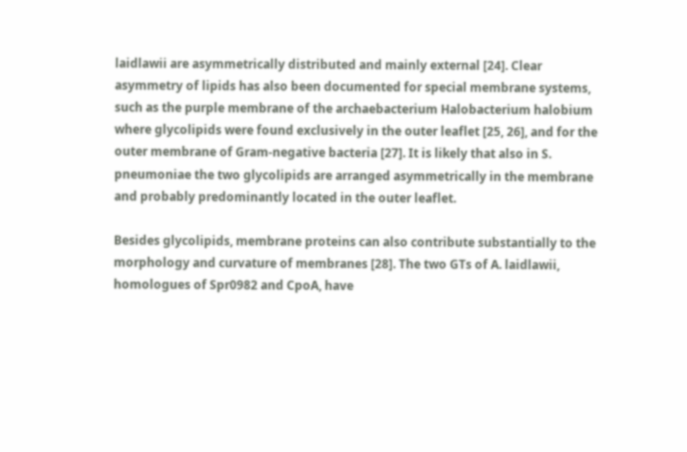laidlawii are asymmetrically distributed and mainly external [24]. Clear asymmetry of lipids has also been documented for special membrane systems, such as the purple membrane of the archaebacterium Halobacterium halobium where glycolipids were found exclusively in the outer leaflet [25, 26], and for the outer membrane of Gram-negative bacteria [27]. It is likely that also in S. pneumoniae the two glycolipids are arranged asymmetrically in the membrane and probably predominantly located in the outer leaflet.

Besides glycolipids, membrane proteins can also contribute substantially to the morphology and curvature of membranes [28]. The two GTs of A. laidlawii, homologues of Spr0982 and CpoA, have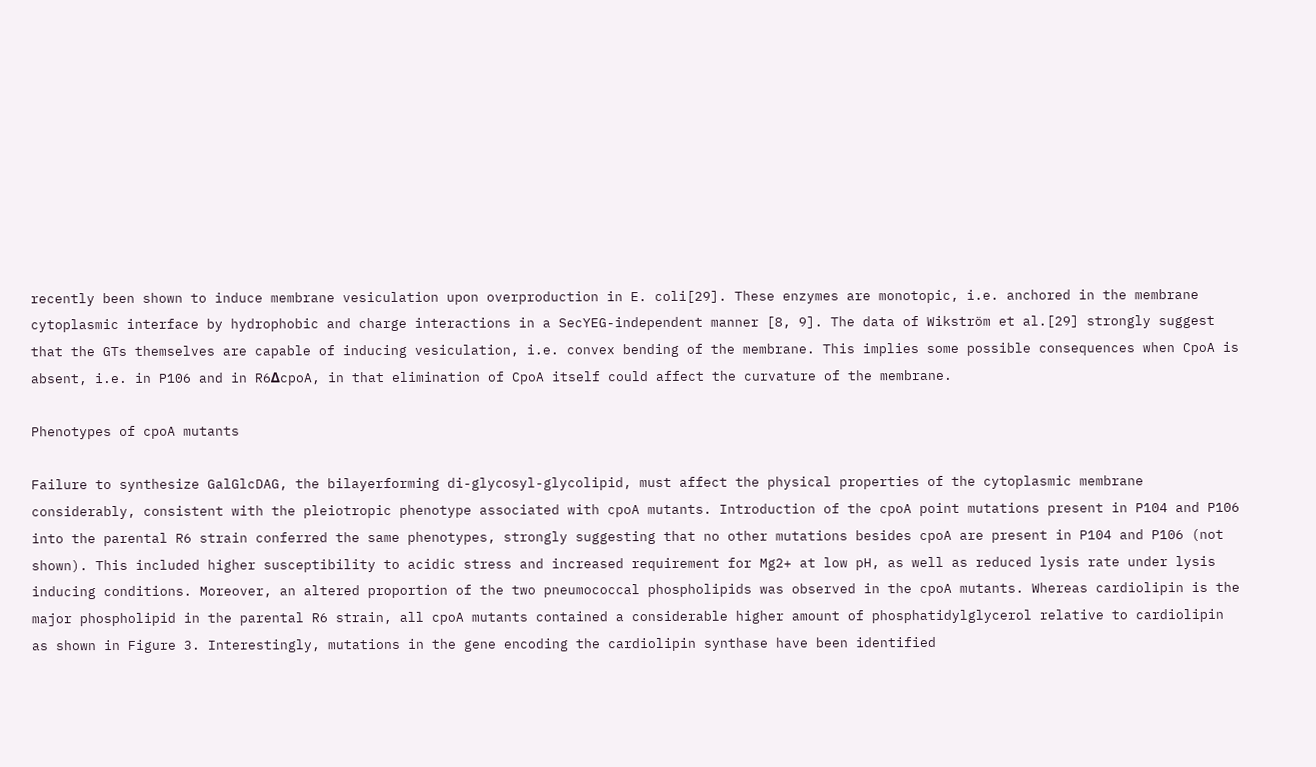recently been shown to induce membrane vesiculation upon overproduction in E. coli[29]. These enzymes are monotopic, i.e. anchored in the membrane cytoplasmic interface by hydrophobic and charge interactions in a SecYEG-independent manner [8, 9]. The data of Wikström et al.[29] strongly suggest that the GTs themselves are capable of inducing vesiculation, i.e. convex bending of the membrane. This implies some possible consequences when CpoA is absent, i.e. in P106 and in R6ΔcpoA, in that elimination of CpoA itself could affect the curvature of the membrane.

Phenotypes of cpoA mutants

Failure to synthesize GalGlcDAG, the bilayerforming di-glycosyl-glycolipid, must affect the physical properties of the cytoplasmic membrane considerably, consistent with the pleiotropic phenotype associated with cpoA mutants. Introduction of the cpoA point mutations present in P104 and P106 into the parental R6 strain conferred the same phenotypes, strongly suggesting that no other mutations besides cpoA are present in P104 and P106 (not shown). This included higher susceptibility to acidic stress and increased requirement for Mg2+ at low pH, as well as reduced lysis rate under lysis inducing conditions. Moreover, an altered proportion of the two pneumococcal phospholipids was observed in the cpoA mutants. Whereas cardiolipin is the major phospholipid in the parental R6 strain, all cpoA mutants contained a considerable higher amount of phosphatidylglycerol relative to cardiolipin as shown in Figure 3. Interestingly, mutations in the gene encoding the cardiolipin synthase have been identified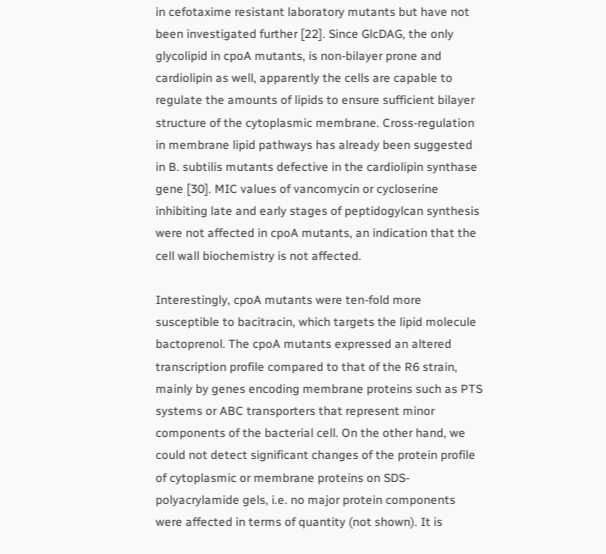in cefotaxime resistant laboratory mutants but have not been investigated further [22]. Since GlcDAG, the only glycolipid in cpoA mutants, is non-bilayer prone and cardiolipin as well, apparently the cells are capable to regulate the amounts of lipids to ensure sufficient bilayer structure of the cytoplasmic membrane. Cross-regulation in membrane lipid pathways has already been suggested in B. subtilis mutants defective in the cardiolipin synthase gene [30]. MIC values of vancomycin or cycloserine inhibiting late and early stages of peptidogylcan synthesis were not affected in cpoA mutants, an indication that the cell wall biochemistry is not affected.

Interestingly, cpoA mutants were ten-fold more susceptible to bacitracin, which targets the lipid molecule bactoprenol. The cpoA mutants expressed an altered transcription profile compared to that of the R6 strain, mainly by genes encoding membrane proteins such as PTS systems or ABC transporters that represent minor components of the bacterial cell. On the other hand, we could not detect significant changes of the protein profile of cytoplasmic or membrane proteins on SDS-polyacrylamide gels, i.e. no major protein components were affected in terms of quantity (not shown). It is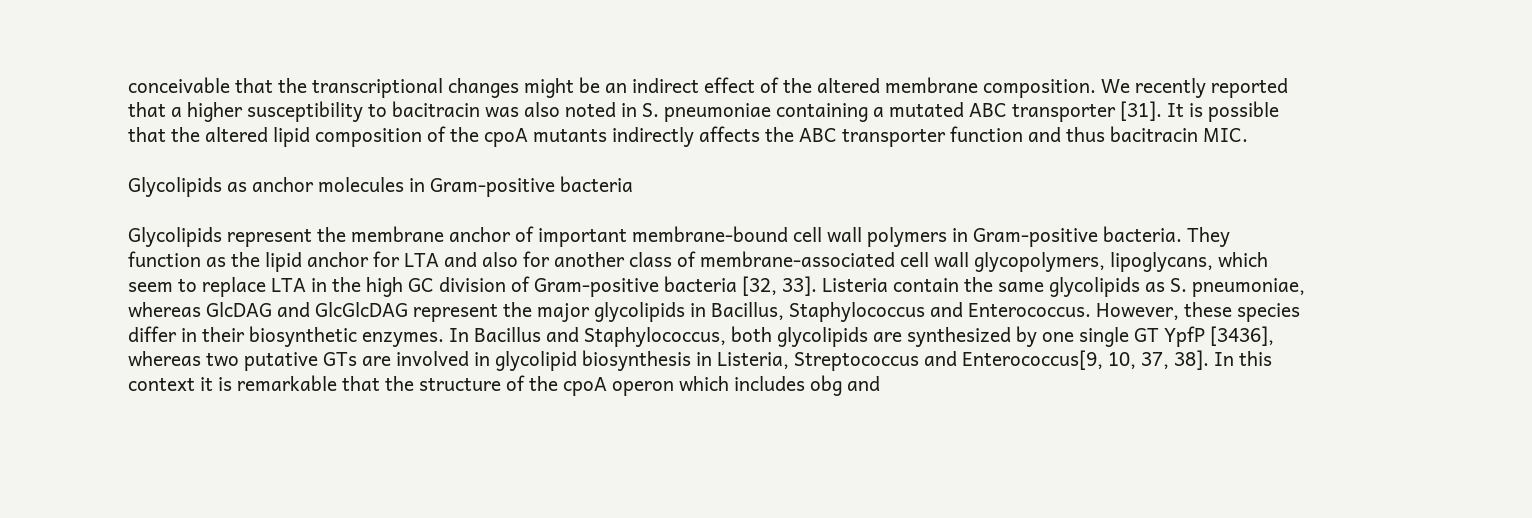conceivable that the transcriptional changes might be an indirect effect of the altered membrane composition. We recently reported that a higher susceptibility to bacitracin was also noted in S. pneumoniae containing a mutated ABC transporter [31]. It is possible that the altered lipid composition of the cpoA mutants indirectly affects the ABC transporter function and thus bacitracin MIC.

Glycolipids as anchor molecules in Gram-positive bacteria

Glycolipids represent the membrane anchor of important membrane-bound cell wall polymers in Gram-positive bacteria. They function as the lipid anchor for LTA and also for another class of membrane-associated cell wall glycopolymers, lipoglycans, which seem to replace LTA in the high GC division of Gram-positive bacteria [32, 33]. Listeria contain the same glycolipids as S. pneumoniae, whereas GlcDAG and GlcGlcDAG represent the major glycolipids in Bacillus, Staphylococcus and Enterococcus. However, these species differ in their biosynthetic enzymes. In Bacillus and Staphylococcus, both glycolipids are synthesized by one single GT YpfP [3436], whereas two putative GTs are involved in glycolipid biosynthesis in Listeria, Streptococcus and Enterococcus[9, 10, 37, 38]. In this context it is remarkable that the structure of the cpoA operon which includes obg and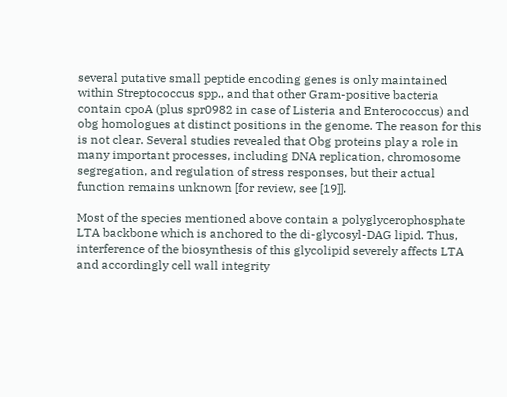several putative small peptide encoding genes is only maintained within Streptococcus spp., and that other Gram-positive bacteria contain cpoA (plus spr0982 in case of Listeria and Enterococcus) and obg homologues at distinct positions in the genome. The reason for this is not clear. Several studies revealed that Obg proteins play a role in many important processes, including DNA replication, chromosome segregation, and regulation of stress responses, but their actual function remains unknown [for review, see [19]].

Most of the species mentioned above contain a polyglycerophosphate LTA backbone which is anchored to the di-glycosyl-DAG lipid. Thus, interference of the biosynthesis of this glycolipid severely affects LTA and accordingly cell wall integrity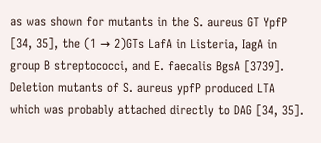as was shown for mutants in the S. aureus GT YpfP [34, 35], the (1 → 2)GTs LafA in Listeria, IagA in group B streptococci, and E. faecalis BgsA [3739]. Deletion mutants of S. aureus ypfP produced LTA which was probably attached directly to DAG [34, 35].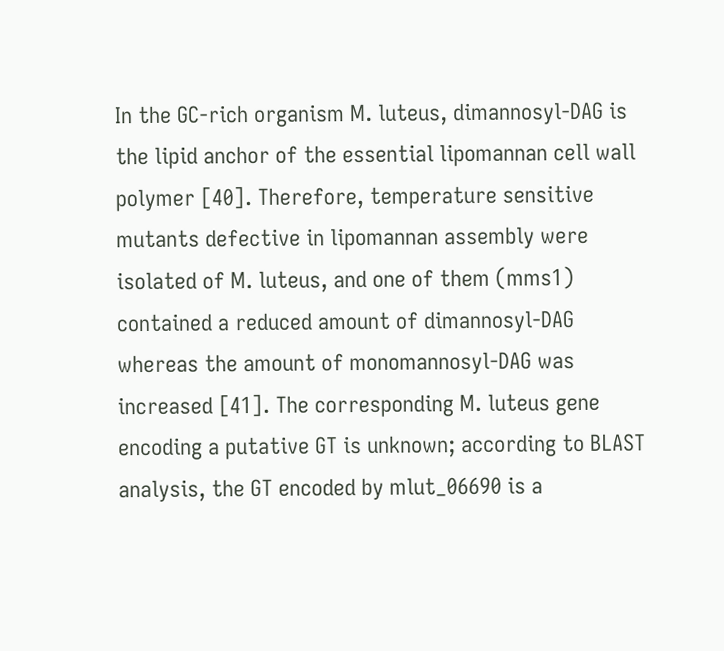In the GC-rich organism M. luteus, dimannosyl-DAG is the lipid anchor of the essential lipomannan cell wall polymer [40]. Therefore, temperature sensitive mutants defective in lipomannan assembly were isolated of M. luteus, and one of them (mms1) contained a reduced amount of dimannosyl-DAG whereas the amount of monomannosyl-DAG was increased [41]. The corresponding M. luteus gene encoding a putative GT is unknown; according to BLAST analysis, the GT encoded by mlut_06690 is a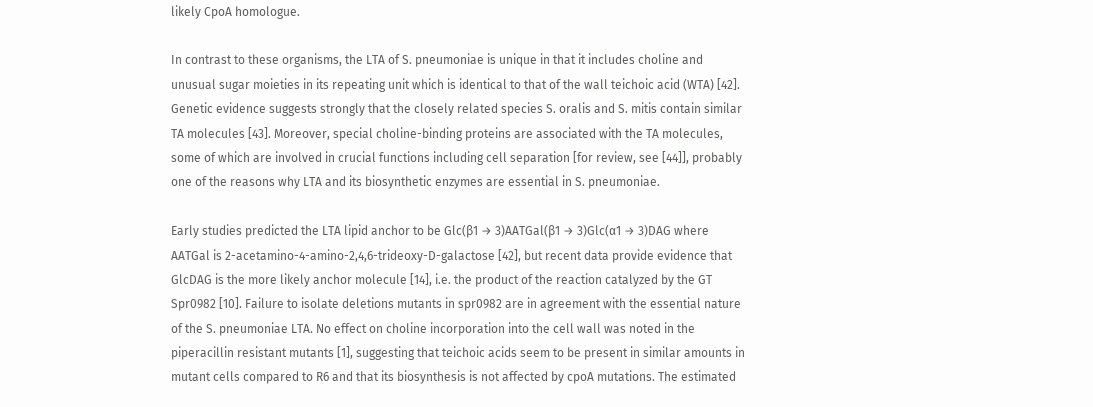likely CpoA homologue.

In contrast to these organisms, the LTA of S. pneumoniae is unique in that it includes choline and unusual sugar moieties in its repeating unit which is identical to that of the wall teichoic acid (WTA) [42]. Genetic evidence suggests strongly that the closely related species S. oralis and S. mitis contain similar TA molecules [43]. Moreover, special choline-binding proteins are associated with the TA molecules, some of which are involved in crucial functions including cell separation [for review, see [44]], probably one of the reasons why LTA and its biosynthetic enzymes are essential in S. pneumoniae.

Early studies predicted the LTA lipid anchor to be Glc(β1 → 3)AATGal(β1 → 3)Glc(α1 → 3)DAG where AATGal is 2-acetamino-4-amino-2,4,6-trideoxy-D-galactose [42], but recent data provide evidence that GlcDAG is the more likely anchor molecule [14], i.e. the product of the reaction catalyzed by the GT Spr0982 [10]. Failure to isolate deletions mutants in spr0982 are in agreement with the essential nature of the S. pneumoniae LTA. No effect on choline incorporation into the cell wall was noted in the piperacillin resistant mutants [1], suggesting that teichoic acids seem to be present in similar amounts in mutant cells compared to R6 and that its biosynthesis is not affected by cpoA mutations. The estimated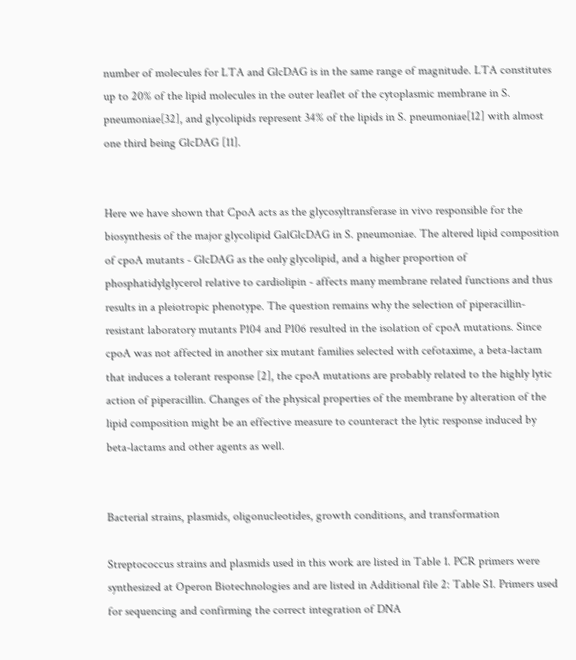number of molecules for LTA and GlcDAG is in the same range of magnitude. LTA constitutes up to 20% of the lipid molecules in the outer leaflet of the cytoplasmic membrane in S. pneumoniae[32], and glycolipids represent 34% of the lipids in S. pneumoniae[12] with almost one third being GlcDAG [11].


Here we have shown that CpoA acts as the glycosyltransferase in vivo responsible for the biosynthesis of the major glycolipid GalGlcDAG in S. pneumoniae. The altered lipid composition of cpoA mutants - GlcDAG as the only glycolipid, and a higher proportion of phosphatidylglycerol relative to cardiolipin - affects many membrane related functions and thus results in a pleiotropic phenotype. The question remains why the selection of piperacillin-resistant laboratory mutants P104 and P106 resulted in the isolation of cpoA mutations. Since cpoA was not affected in another six mutant families selected with cefotaxime, a beta-lactam that induces a tolerant response [2], the cpoA mutations are probably related to the highly lytic action of piperacillin. Changes of the physical properties of the membrane by alteration of the lipid composition might be an effective measure to counteract the lytic response induced by beta-lactams and other agents as well.


Bacterial strains, plasmids, oligonucleotides, growth conditions, and transformation

Streptococcus strains and plasmids used in this work are listed in Table 1. PCR primers were synthesized at Operon Biotechnologies and are listed in Additional file 2: Table S1. Primers used for sequencing and confirming the correct integration of DNA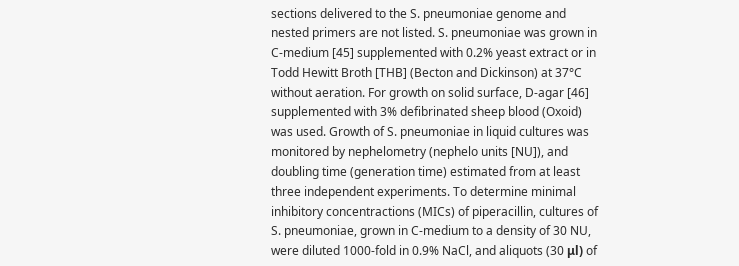sections delivered to the S. pneumoniae genome and nested primers are not listed. S. pneumoniae was grown in C-medium [45] supplemented with 0.2% yeast extract or in Todd Hewitt Broth [THB] (Becton and Dickinson) at 37°C without aeration. For growth on solid surface, D-agar [46] supplemented with 3% defibrinated sheep blood (Oxoid) was used. Growth of S. pneumoniae in liquid cultures was monitored by nephelometry (nephelo units [NU]), and doubling time (generation time) estimated from at least three independent experiments. To determine minimal inhibitory concentractions (MICs) of piperacillin, cultures of S. pneumoniae, grown in C-medium to a density of 30 NU, were diluted 1000-fold in 0.9% NaCl, and aliquots (30 μl) of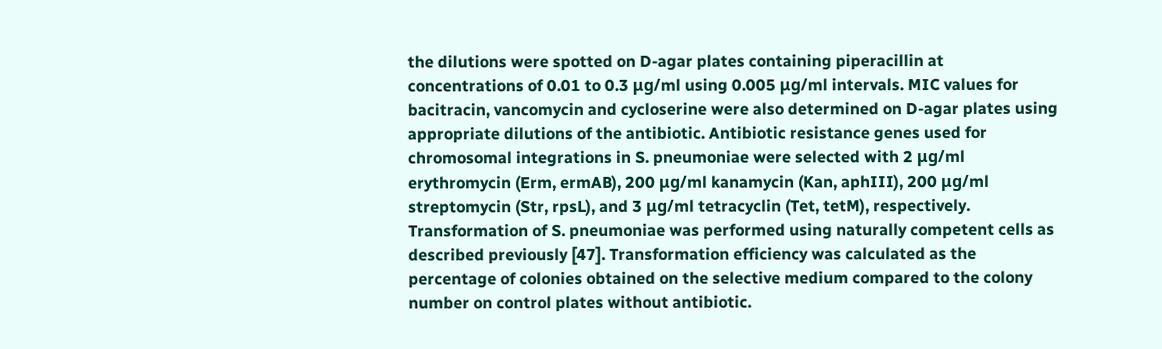the dilutions were spotted on D-agar plates containing piperacillin at concentrations of 0.01 to 0.3 μg/ml using 0.005 μg/ml intervals. MIC values for bacitracin, vancomycin and cycloserine were also determined on D-agar plates using appropriate dilutions of the antibiotic. Antibiotic resistance genes used for chromosomal integrations in S. pneumoniae were selected with 2 μg/ml erythromycin (Erm, ermAB), 200 μg/ml kanamycin (Kan, aphIII), 200 μg/ml streptomycin (Str, rpsL), and 3 μg/ml tetracyclin (Tet, tetM), respectively. Transformation of S. pneumoniae was performed using naturally competent cells as described previously [47]. Transformation efficiency was calculated as the percentage of colonies obtained on the selective medium compared to the colony number on control plates without antibiotic.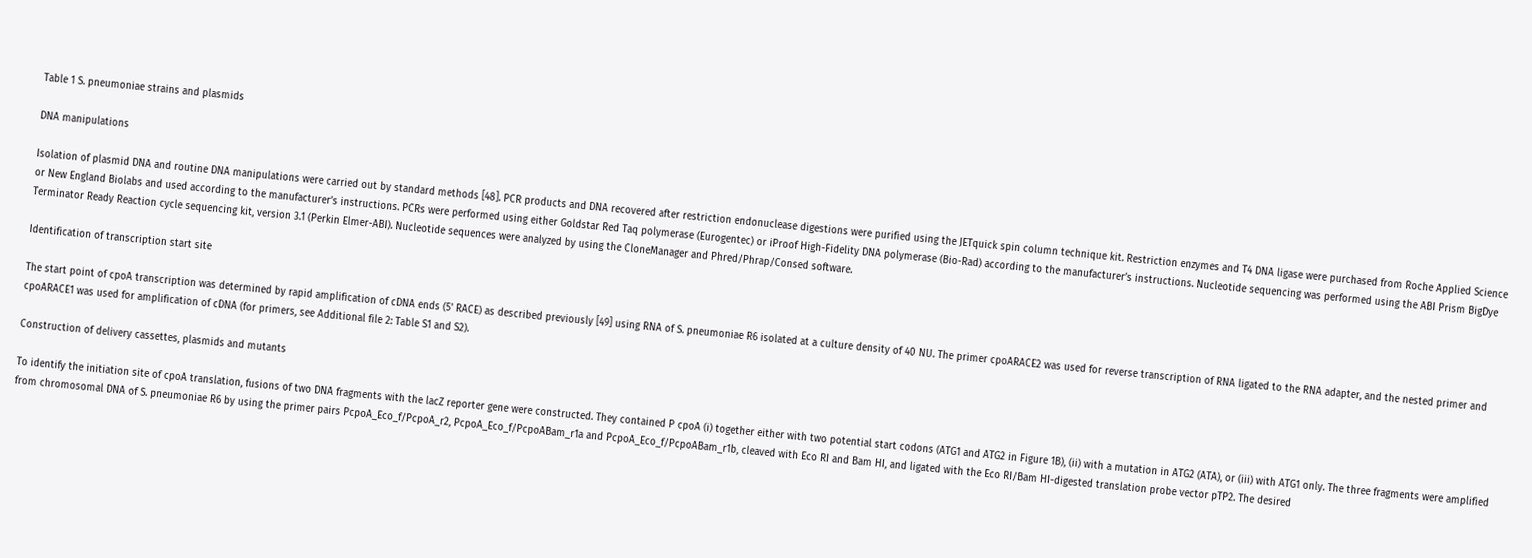Table 1 S. pneumoniae strains and plasmids

DNA manipulations

Isolation of plasmid DNA and routine DNA manipulations were carried out by standard methods [48]. PCR products and DNA recovered after restriction endonuclease digestions were purified using the JETquick spin column technique kit. Restriction enzymes and T4 DNA ligase were purchased from Roche Applied Science or New England Biolabs and used according to the manufacturer’s instructions. PCRs were performed using either Goldstar Red Taq polymerase (Eurogentec) or iProof High-Fidelity DNA polymerase (Bio-Rad) according to the manufacturer’s instructions. Nucleotide sequencing was performed using the ABI Prism BigDye Terminator Ready Reaction cycle sequencing kit, version 3.1 (Perkin Elmer-ABI). Nucleotide sequences were analyzed by using the CloneManager and Phred/Phrap/Consed software.

Identification of transcription start site

The start point of cpoA transcription was determined by rapid amplification of cDNA ends (5' RACE) as described previously [49] using RNA of S. pneumoniae R6 isolated at a culture density of 40 NU. The primer cpoARACE2 was used for reverse transcription of RNA ligated to the RNA adapter, and the nested primer and cpoARACE1 was used for amplification of cDNA (for primers, see Additional file 2: Table S1 and S2).

Construction of delivery cassettes, plasmids and mutants

To identify the initiation site of cpoA translation, fusions of two DNA fragments with the lacZ reporter gene were constructed. They contained P cpoA (i) together either with two potential start codons (ATG1 and ATG2 in Figure 1B), (ii) with a mutation in ATG2 (ATA), or (iii) with ATG1 only. The three fragments were amplified from chromosomal DNA of S. pneumoniae R6 by using the primer pairs PcpoA_Eco_f/PcpoA_r2, PcpoA_Eco_f/PcpoABam_r1a and PcpoA_Eco_f/PcpoABam_r1b, cleaved with Eco RI and Bam HI, and ligated with the Eco RI/Bam HI-digested translation probe vector pTP2. The desired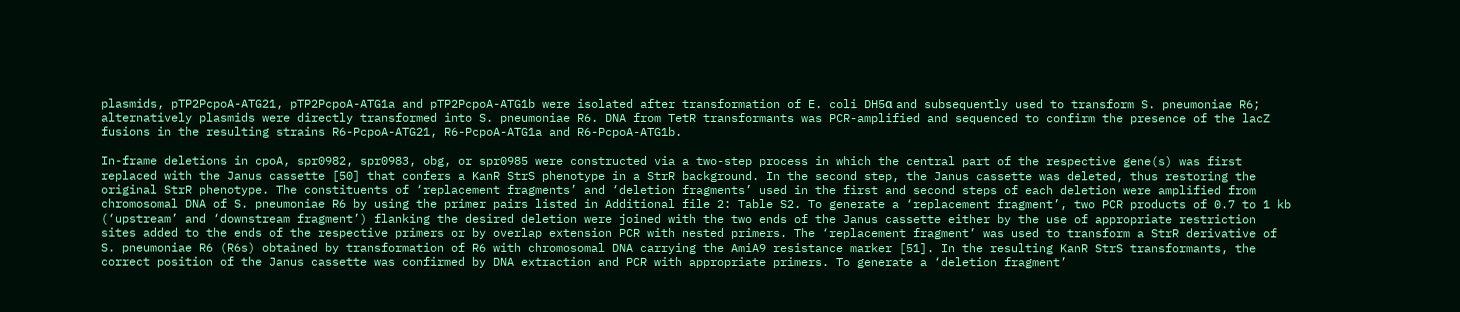plasmids, pTP2PcpoA-ATG21, pTP2PcpoA-ATG1a and pTP2PcpoA-ATG1b were isolated after transformation of E. coli DH5α and subsequently used to transform S. pneumoniae R6; alternatively plasmids were directly transformed into S. pneumoniae R6. DNA from TetR transformants was PCR-amplified and sequenced to confirm the presence of the lacZ fusions in the resulting strains R6-PcpoA-ATG21, R6-PcpoA-ATG1a and R6-PcpoA-ATG1b.

In-frame deletions in cpoA, spr0982, spr0983, obg, or spr0985 were constructed via a two-step process in which the central part of the respective gene(s) was first replaced with the Janus cassette [50] that confers a KanR StrS phenotype in a StrR background. In the second step, the Janus cassette was deleted, thus restoring the original StrR phenotype. The constituents of ‘replacement fragments’ and ‘deletion fragments’ used in the first and second steps of each deletion were amplified from chromosomal DNA of S. pneumoniae R6 by using the primer pairs listed in Additional file 2: Table S2. To generate a ‘replacement fragment’, two PCR products of 0.7 to 1 kb (‘upstream’ and ‘downstream fragment’) flanking the desired deletion were joined with the two ends of the Janus cassette either by the use of appropriate restriction sites added to the ends of the respective primers or by overlap extension PCR with nested primers. The ‘replacement fragment’ was used to transform a StrR derivative of S. pneumoniae R6 (R6s) obtained by transformation of R6 with chromosomal DNA carrying the AmiA9 resistance marker [51]. In the resulting KanR StrS transformants, the correct position of the Janus cassette was confirmed by DNA extraction and PCR with appropriate primers. To generate a ‘deletion fragment’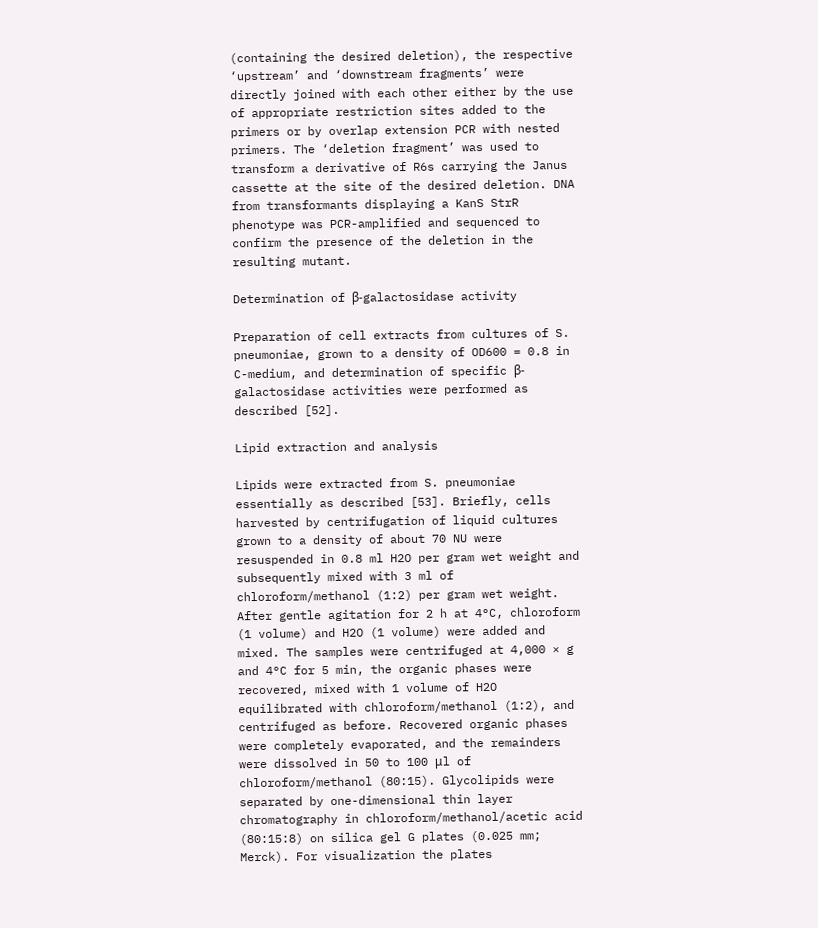(containing the desired deletion), the respective ‘upstream’ and ‘downstream fragments’ were directly joined with each other either by the use of appropriate restriction sites added to the primers or by overlap extension PCR with nested primers. The ‘deletion fragment’ was used to transform a derivative of R6s carrying the Janus cassette at the site of the desired deletion. DNA from transformants displaying a KanS StrR phenotype was PCR-amplified and sequenced to confirm the presence of the deletion in the resulting mutant.

Determination of β-galactosidase activity

Preparation of cell extracts from cultures of S. pneumoniae, grown to a density of OD600 = 0.8 in C-medium, and determination of specific β-galactosidase activities were performed as described [52].

Lipid extraction and analysis

Lipids were extracted from S. pneumoniae essentially as described [53]. Briefly, cells harvested by centrifugation of liquid cultures grown to a density of about 70 NU were resuspended in 0.8 ml H2O per gram wet weight and subsequently mixed with 3 ml of chloroform/methanol (1:2) per gram wet weight. After gentle agitation for 2 h at 4°C, chloroform (1 volume) and H2O (1 volume) were added and mixed. The samples were centrifuged at 4,000 × g and 4°C for 5 min, the organic phases were recovered, mixed with 1 volume of H2O equilibrated with chloroform/methanol (1:2), and centrifuged as before. Recovered organic phases were completely evaporated, and the remainders were dissolved in 50 to 100 μl of chloroform/methanol (80:15). Glycolipids were separated by one-dimensional thin layer chromatography in chloroform/methanol/acetic acid (80:15:8) on silica gel G plates (0.025 mm; Merck). For visualization the plates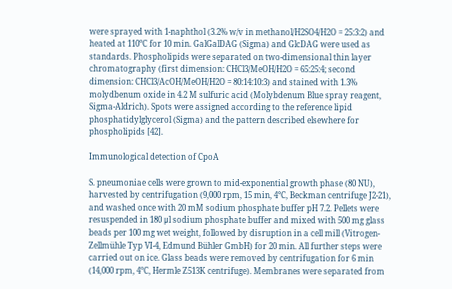were sprayed with 1-naphthol (3.2% w/v in methanol/H2SO4/H2O = 25:3:2) and heated at 110°C for 10 min. GalGalDAG (Sigma) and GlcDAG were used as standards. Phospholipids were separated on two-dimensional thin layer chromatography (first dimension: CHCl3/MeOH/H2O = 65:25:4; second dimension: CHCl3/AcOH/MeOH/H2O = 80:14:10:3) and stained with 1.3% molydbenum oxide in 4.2 M sulfuric acid (Molybdenum Blue spray reagent, Sigma-Aldrich). Spots were assigned according to the reference lipid phosphatidylglycerol (Sigma) and the pattern described elsewhere for phospholipids [42].

Immunological detection of CpoA

S. pneumoniae cells were grown to mid-exponential growth phase (80 NU), harvested by centrifugation (9,000 rpm, 15 min, 4°C, Beckman centrifuge J2-21), and washed once with 20 mM sodium phosphate buffer pH 7.2. Pellets were resuspended in 180 μl sodium phosphate buffer and mixed with 500 mg glass beads per 100 mg wet weight, followed by disruption in a cell mill (Vitrogen-Zellmühle Typ VI-4, Edmund Bühler GmbH) for 20 min. All further steps were carried out on ice. Glass beads were removed by centrifugation for 6 min (14,000 rpm, 4°C, Hermle Z513K centrifuge). Membranes were separated from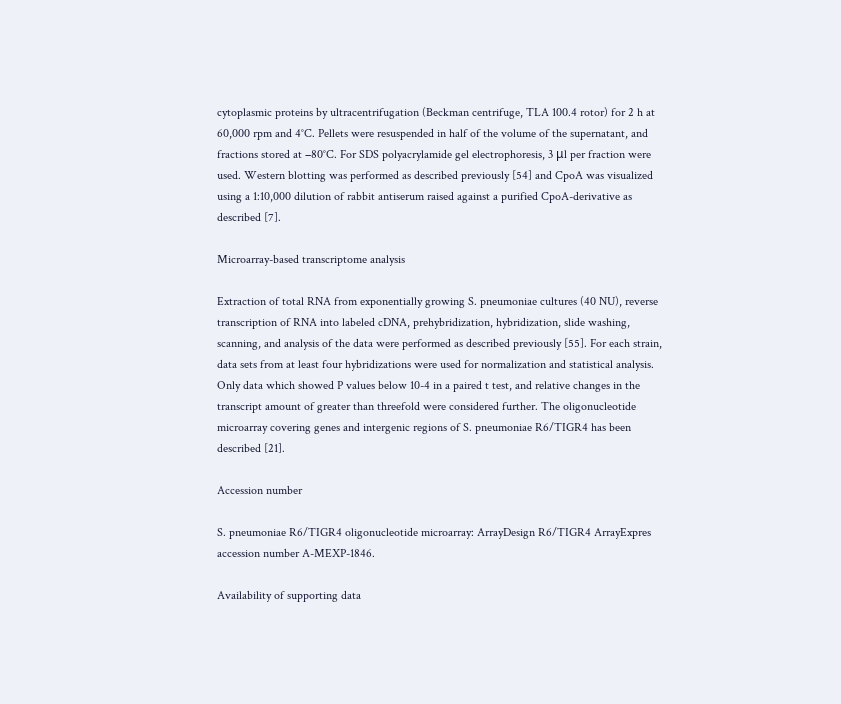cytoplasmic proteins by ultracentrifugation (Beckman centrifuge, TLA 100.4 rotor) for 2 h at 60,000 rpm and 4°C. Pellets were resuspended in half of the volume of the supernatant, and fractions stored at −80°C. For SDS polyacrylamide gel electrophoresis, 3 μl per fraction were used. Western blotting was performed as described previously [54] and CpoA was visualized using a 1:10,000 dilution of rabbit antiserum raised against a purified CpoA-derivative as described [7].

Microarray-based transcriptome analysis

Extraction of total RNA from exponentially growing S. pneumoniae cultures (40 NU), reverse transcription of RNA into labeled cDNA, prehybridization, hybridization, slide washing, scanning, and analysis of the data were performed as described previously [55]. For each strain, data sets from at least four hybridizations were used for normalization and statistical analysis. Only data which showed P values below 10-4 in a paired t test, and relative changes in the transcript amount of greater than threefold were considered further. The oligonucleotide microarray covering genes and intergenic regions of S. pneumoniae R6/TIGR4 has been described [21].

Accession number

S. pneumoniae R6/TIGR4 oligonucleotide microarray: ArrayDesign R6/TIGR4 ArrayExpres accession number A-MEXP-1846.

Availability of supporting data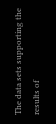The data sets supporting the results of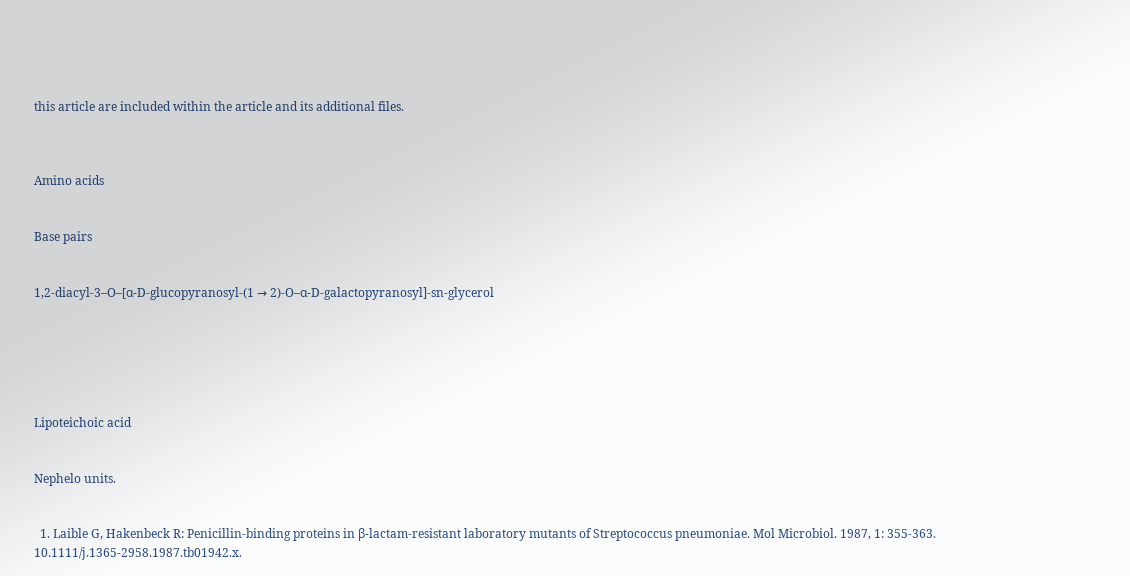this article are included within the article and its additional files.



Amino acids


Base pairs


1,2-diacyl-3–O–[α-D-glucopyranosyl-(1 → 2)-O–α-D-galactopyranosyl]-sn-glycerol






Lipoteichoic acid


Nephelo units.


  1. Laible G, Hakenbeck R: Penicillin-binding proteins in β-lactam-resistant laboratory mutants of Streptococcus pneumoniae. Mol Microbiol. 1987, 1: 355-363. 10.1111/j.1365-2958.1987.tb01942.x.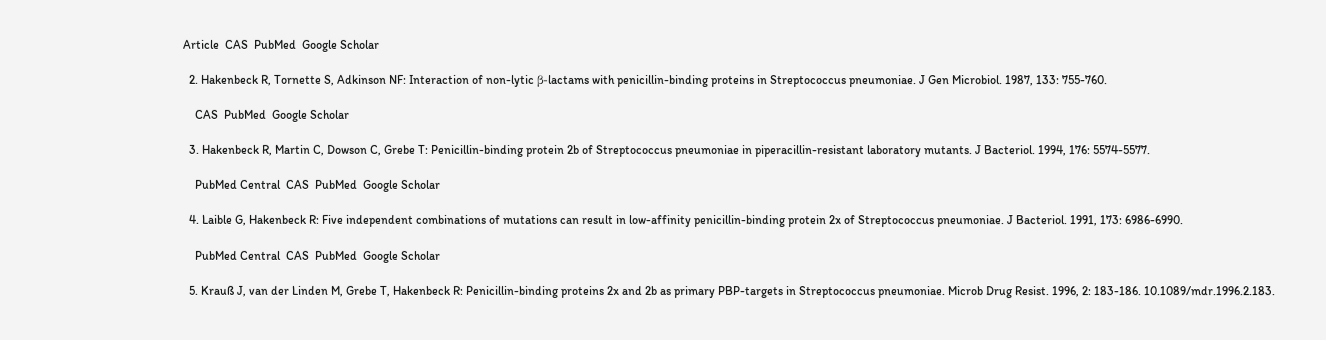Article  CAS  PubMed  Google Scholar

  2. Hakenbeck R, Tornette S, Adkinson NF: Interaction of non-lytic β-lactams with penicillin-binding proteins in Streptococcus pneumoniae. J Gen Microbiol. 1987, 133: 755-760.

    CAS  PubMed  Google Scholar

  3. Hakenbeck R, Martin C, Dowson C, Grebe T: Penicillin-binding protein 2b of Streptococcus pneumoniae in piperacillin-resistant laboratory mutants. J Bacteriol. 1994, 176: 5574-5577.

    PubMed Central  CAS  PubMed  Google Scholar

  4. Laible G, Hakenbeck R: Five independent combinations of mutations can result in low-affinity penicillin-binding protein 2x of Streptococcus pneumoniae. J Bacteriol. 1991, 173: 6986-6990.

    PubMed Central  CAS  PubMed  Google Scholar

  5. Krauß J, van der Linden M, Grebe T, Hakenbeck R: Penicillin-binding proteins 2x and 2b as primary PBP-targets in Streptococcus pneumoniae. Microb Drug Resist. 1996, 2: 183-186. 10.1089/mdr.1996.2.183.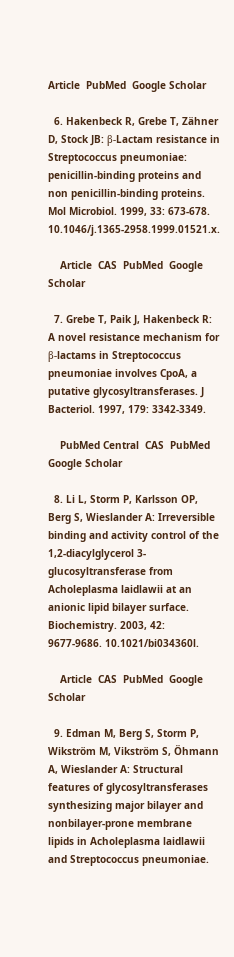Article  PubMed  Google Scholar

  6. Hakenbeck R, Grebe T, Zähner D, Stock JB: β-Lactam resistance in Streptococcus pneumoniae: penicillin-binding proteins and non penicillin-binding proteins. Mol Microbiol. 1999, 33: 673-678. 10.1046/j.1365-2958.1999.01521.x.

    Article  CAS  PubMed  Google Scholar

  7. Grebe T, Paik J, Hakenbeck R: A novel resistance mechanism for β-lactams in Streptococcus pneumoniae involves CpoA, a putative glycosyltransferases. J Bacteriol. 1997, 179: 3342-3349.

    PubMed Central  CAS  PubMed  Google Scholar

  8. Li L, Storm P, Karlsson OP, Berg S, Wieslander A: Irreversible binding and activity control of the 1,2-diacylglycerol 3-glucosyltransferase from Acholeplasma laidlawii at an anionic lipid bilayer surface. Biochemistry. 2003, 42: 9677-9686. 10.1021/bi034360l.

    Article  CAS  PubMed  Google Scholar

  9. Edman M, Berg S, Storm P, Wikström M, Vikström S, Öhmann A, Wieslander A: Structural features of glycosyltransferases synthesizing major bilayer and nonbilayer-prone membrane lipids in Acholeplasma laidlawii and Streptococcus pneumoniae.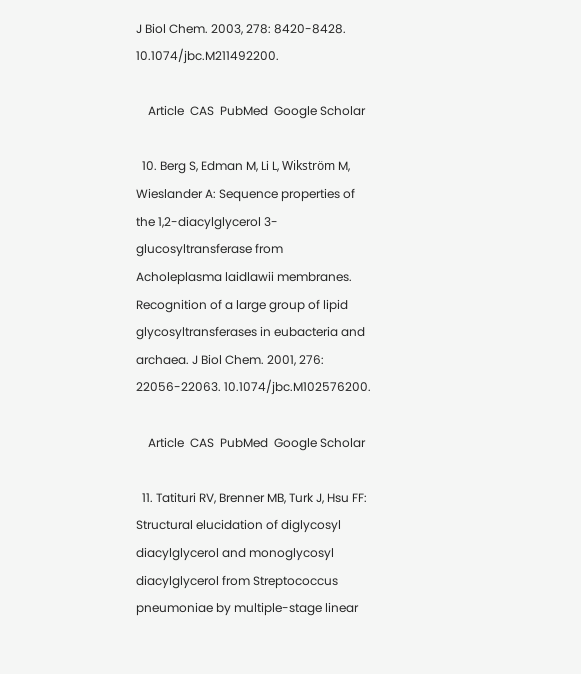J Biol Chem. 2003, 278: 8420-8428. 10.1074/jbc.M211492200.

    Article  CAS  PubMed  Google Scholar

  10. Berg S, Edman M, Li L, Wikström M, Wieslander A: Sequence properties of the 1,2-diacylglycerol 3-glucosyltransferase from Acholeplasma laidlawii membranes. Recognition of a large group of lipid glycosyltransferases in eubacteria and archaea. J Biol Chem. 2001, 276: 22056-22063. 10.1074/jbc.M102576200.

    Article  CAS  PubMed  Google Scholar

  11. Tatituri RV, Brenner MB, Turk J, Hsu FF: Structural elucidation of diglycosyl diacylglycerol and monoglycosyl diacylglycerol from Streptococcus pneumoniae by multiple-stage linear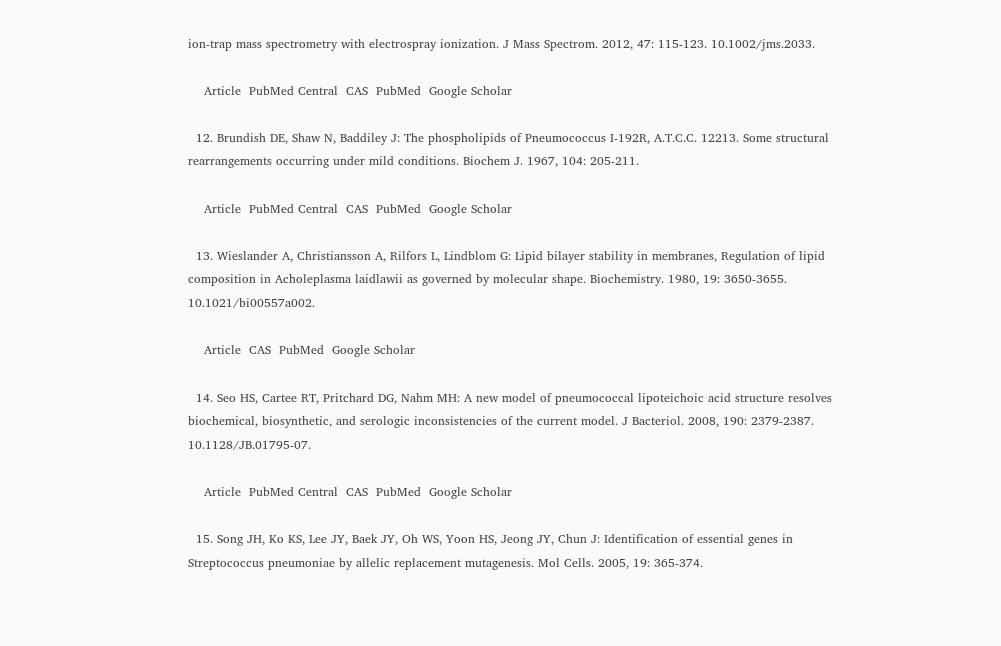ion-trap mass spectrometry with electrospray ionization. J Mass Spectrom. 2012, 47: 115-123. 10.1002/jms.2033.

    Article  PubMed Central  CAS  PubMed  Google Scholar

  12. Brundish DE, Shaw N, Baddiley J: The phospholipids of Pneumococcus I-192R, A.T.C.C. 12213. Some structural rearrangements occurring under mild conditions. Biochem J. 1967, 104: 205-211.

    Article  PubMed Central  CAS  PubMed  Google Scholar

  13. Wieslander A, Christiansson A, Rilfors L, Lindblom G: Lipid bilayer stability in membranes, Regulation of lipid composition in Acholeplasma laidlawii as governed by molecular shape. Biochemistry. 1980, 19: 3650-3655. 10.1021/bi00557a002.

    Article  CAS  PubMed  Google Scholar

  14. Seo HS, Cartee RT, Pritchard DG, Nahm MH: A new model of pneumococcal lipoteichoic acid structure resolves biochemical, biosynthetic, and serologic inconsistencies of the current model. J Bacteriol. 2008, 190: 2379-2387. 10.1128/JB.01795-07.

    Article  PubMed Central  CAS  PubMed  Google Scholar

  15. Song JH, Ko KS, Lee JY, Baek JY, Oh WS, Yoon HS, Jeong JY, Chun J: Identification of essential genes in Streptococcus pneumoniae by allelic replacement mutagenesis. Mol Cells. 2005, 19: 365-374.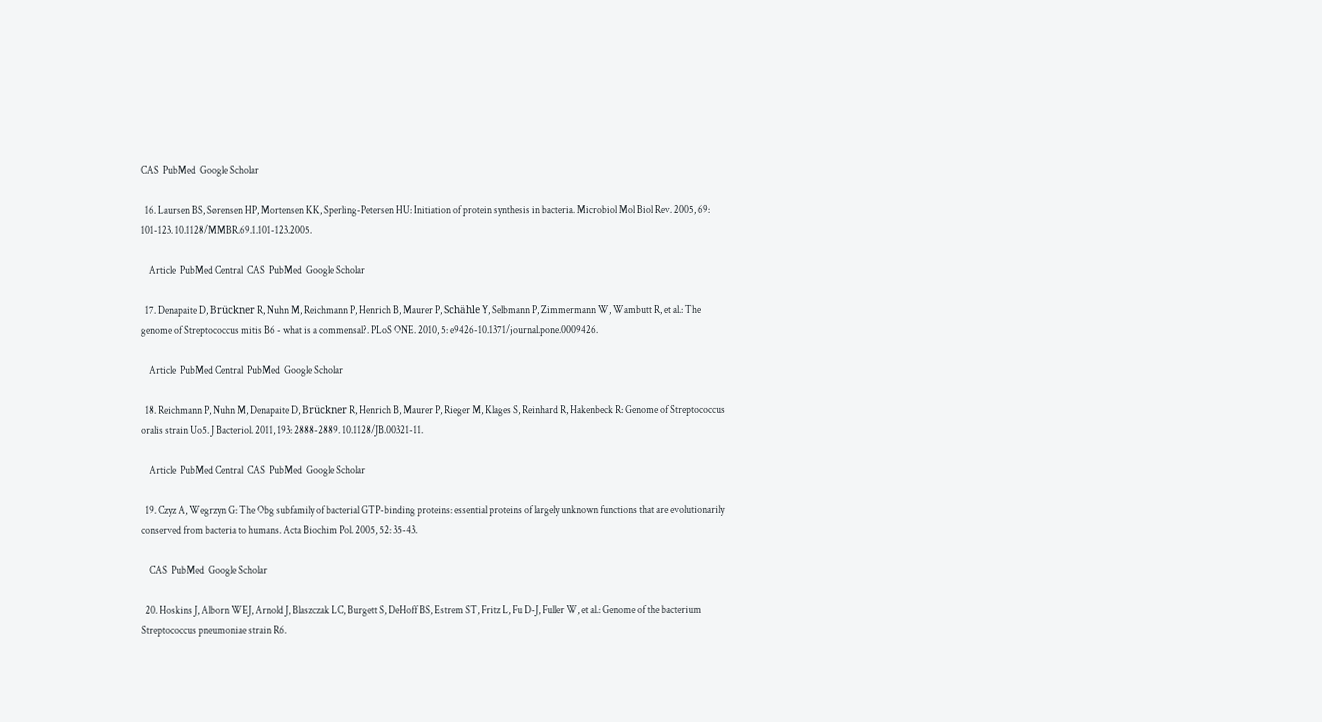CAS  PubMed  Google Scholar

  16. Laursen BS, Sørensen HP, Mortensen KK, Sperling-Petersen HU: Initiation of protein synthesis in bacteria. Microbiol Mol Biol Rev. 2005, 69: 101-123. 10.1128/MMBR.69.1.101-123.2005.

    Article  PubMed Central  CAS  PubMed  Google Scholar

  17. Denapaite D, Brückner R, Nuhn M, Reichmann P, Henrich B, Maurer P, Schähle Y, Selbmann P, Zimmermann W, Wambutt R, et al.: The genome of Streptococcus mitis B6 - what is a commensal?. PLoS ONE. 2010, 5: e9426-10.1371/journal.pone.0009426.

    Article  PubMed Central  PubMed  Google Scholar

  18. Reichmann P, Nuhn M, Denapaite D, Brückner R, Henrich B, Maurer P, Rieger M, Klages S, Reinhard R, Hakenbeck R: Genome of Streptococcus oralis strain Uo5. J Bacteriol. 2011, 193: 2888-2889. 10.1128/JB.00321-11.

    Article  PubMed Central  CAS  PubMed  Google Scholar

  19. Czyz A, Wegrzyn G: The Obg subfamily of bacterial GTP-binding proteins: essential proteins of largely unknown functions that are evolutionarily conserved from bacteria to humans. Acta Biochim Pol. 2005, 52: 35-43.

    CAS  PubMed  Google Scholar

  20. Hoskins J, Alborn WEJ, Arnold J, Blaszczak LC, Burgett S, DeHoff BS, Estrem ST, Fritz L, Fu D-J, Fuller W, et al.: Genome of the bacterium Streptococcus pneumoniae strain R6.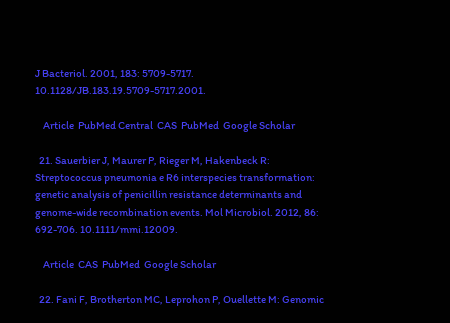J Bacteriol. 2001, 183: 5709-5717. 10.1128/JB.183.19.5709-5717.2001.

    Article  PubMed Central  CAS  PubMed  Google Scholar

  21. Sauerbier J, Maurer P, Rieger M, Hakenbeck R: Streptococcus pneumonia e R6 interspecies transformation: genetic analysis of penicillin resistance determinants and genome-wide recombination events. Mol Microbiol. 2012, 86: 692-706. 10.1111/mmi.12009.

    Article  CAS  PubMed  Google Scholar

  22. Fani F, Brotherton MC, Leprohon P, Ouellette M: Genomic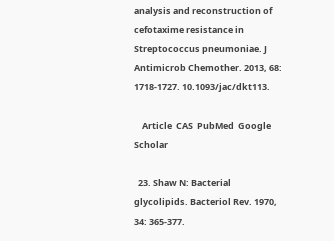analysis and reconstruction of cefotaxime resistance in Streptococcus pneumoniae. J Antimicrob Chemother. 2013, 68: 1718-1727. 10.1093/jac/dkt113.

    Article  CAS  PubMed  Google Scholar

  23. Shaw N: Bacterial glycolipids. Bacteriol Rev. 1970, 34: 365-377.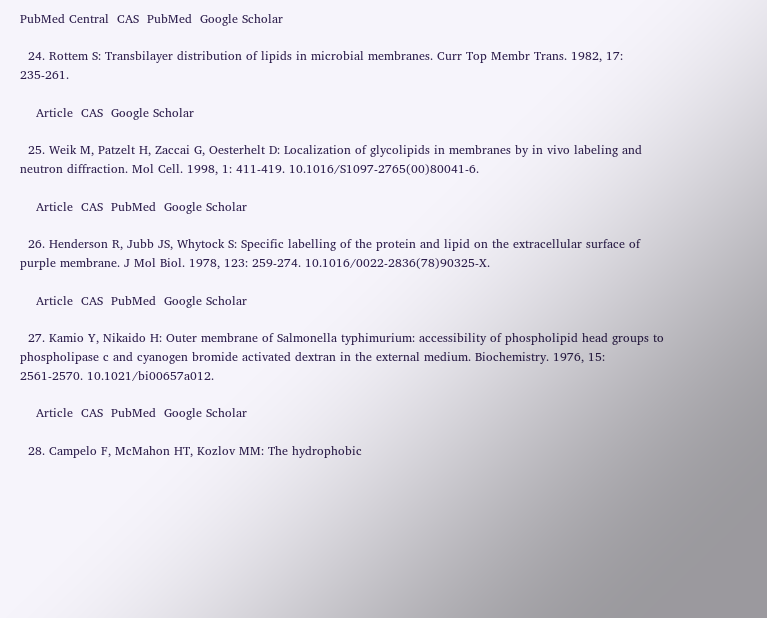PubMed Central  CAS  PubMed  Google Scholar

  24. Rottem S: Transbilayer distribution of lipids in microbial membranes. Curr Top Membr Trans. 1982, 17: 235-261.

    Article  CAS  Google Scholar

  25. Weik M, Patzelt H, Zaccai G, Oesterhelt D: Localization of glycolipids in membranes by in vivo labeling and neutron diffraction. Mol Cell. 1998, 1: 411-419. 10.1016/S1097-2765(00)80041-6.

    Article  CAS  PubMed  Google Scholar

  26. Henderson R, Jubb JS, Whytock S: Specific labelling of the protein and lipid on the extracellular surface of purple membrane. J Mol Biol. 1978, 123: 259-274. 10.1016/0022-2836(78)90325-X.

    Article  CAS  PubMed  Google Scholar

  27. Kamio Y, Nikaido H: Outer membrane of Salmonella typhimurium: accessibility of phospholipid head groups to phospholipase c and cyanogen bromide activated dextran in the external medium. Biochemistry. 1976, 15: 2561-2570. 10.1021/bi00657a012.

    Article  CAS  PubMed  Google Scholar

  28. Campelo F, McMahon HT, Kozlov MM: The hydrophobic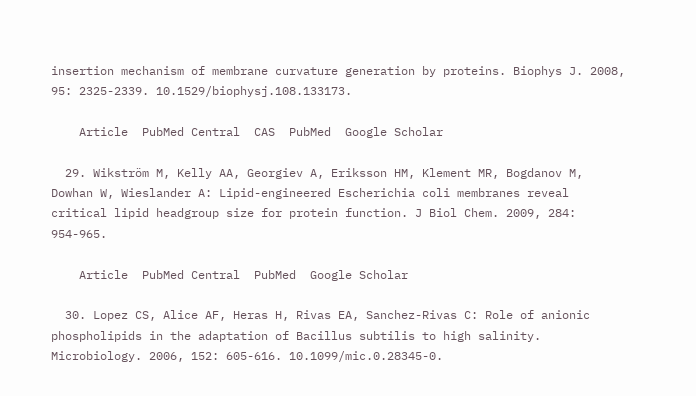insertion mechanism of membrane curvature generation by proteins. Biophys J. 2008, 95: 2325-2339. 10.1529/biophysj.108.133173.

    Article  PubMed Central  CAS  PubMed  Google Scholar

  29. Wikström M, Kelly AA, Georgiev A, Eriksson HM, Klement MR, Bogdanov M, Dowhan W, Wieslander A: Lipid-engineered Escherichia coli membranes reveal critical lipid headgroup size for protein function. J Biol Chem. 2009, 284: 954-965.

    Article  PubMed Central  PubMed  Google Scholar

  30. Lopez CS, Alice AF, Heras H, Rivas EA, Sanchez-Rivas C: Role of anionic phospholipids in the adaptation of Bacillus subtilis to high salinity. Microbiology. 2006, 152: 605-616. 10.1099/mic.0.28345-0.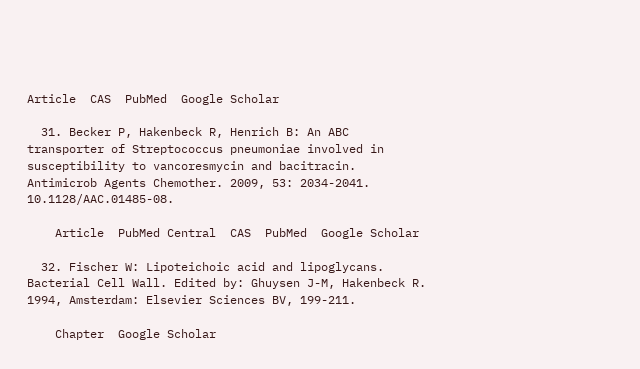Article  CAS  PubMed  Google Scholar

  31. Becker P, Hakenbeck R, Henrich B: An ABC transporter of Streptococcus pneumoniae involved in susceptibility to vancoresmycin and bacitracin. Antimicrob Agents Chemother. 2009, 53: 2034-2041. 10.1128/AAC.01485-08.

    Article  PubMed Central  CAS  PubMed  Google Scholar

  32. Fischer W: Lipoteichoic acid and lipoglycans. Bacterial Cell Wall. Edited by: Ghuysen J-M, Hakenbeck R. 1994, Amsterdam: Elsevier Sciences BV, 199-211.

    Chapter  Google Scholar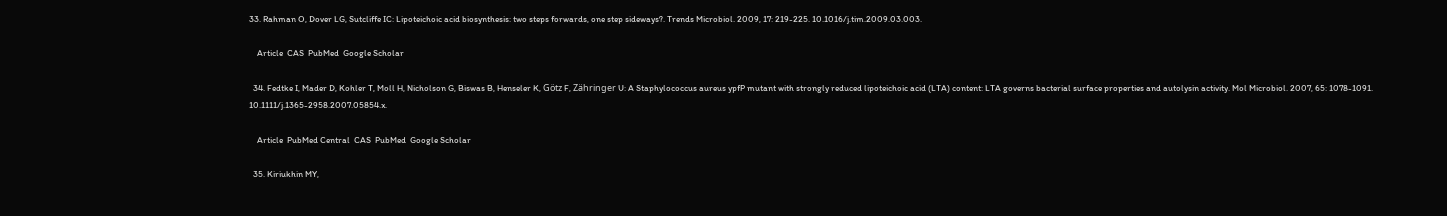33. Rahman O, Dover LG, Sutcliffe IC: Lipoteichoic acid biosynthesis: two steps forwards, one step sideways?. Trends Microbiol. 2009, 17: 219-225. 10.1016/j.tim.2009.03.003.

    Article  CAS  PubMed  Google Scholar

  34. Fedtke I, Mader D, Kohler T, Moll H, Nicholson G, Biswas B, Henseler K, Götz F, Zähringer U: A Staphylococcus aureus ypfP mutant with strongly reduced lipoteichoic acid (LTA) content: LTA governs bacterial surface properties and autolysin activity. Mol Microbiol. 2007, 65: 1078-1091. 10.1111/j.1365-2958.2007.05854.x.

    Article  PubMed Central  CAS  PubMed  Google Scholar

  35. Kiriukhin MY,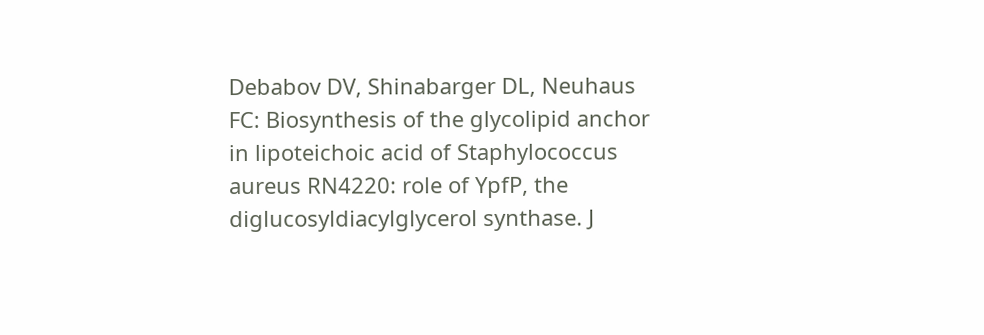Debabov DV, Shinabarger DL, Neuhaus FC: Biosynthesis of the glycolipid anchor in lipoteichoic acid of Staphylococcus aureus RN4220: role of YpfP, the diglucosyldiacylglycerol synthase. J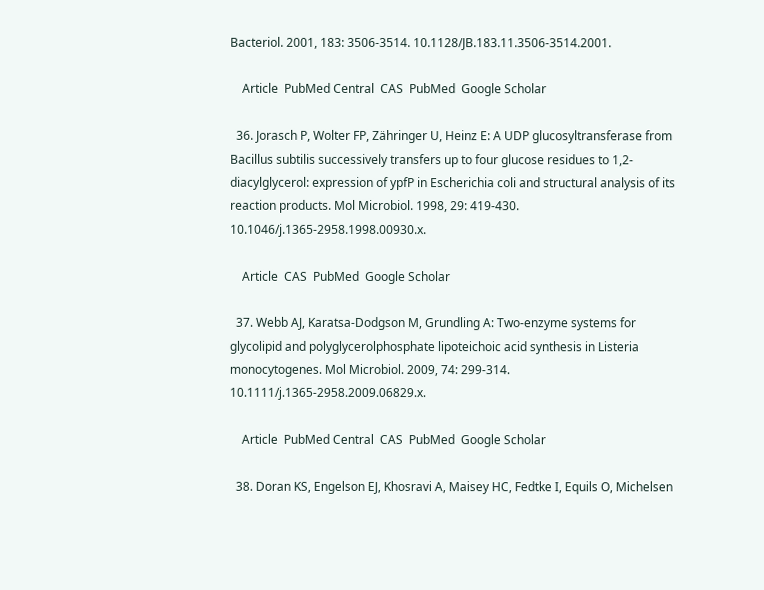Bacteriol. 2001, 183: 3506-3514. 10.1128/JB.183.11.3506-3514.2001.

    Article  PubMed Central  CAS  PubMed  Google Scholar

  36. Jorasch P, Wolter FP, Zähringer U, Heinz E: A UDP glucosyltransferase from Bacillus subtilis successively transfers up to four glucose residues to 1,2-diacylglycerol: expression of ypfP in Escherichia coli and structural analysis of its reaction products. Mol Microbiol. 1998, 29: 419-430. 10.1046/j.1365-2958.1998.00930.x.

    Article  CAS  PubMed  Google Scholar

  37. Webb AJ, Karatsa-Dodgson M, Grundling A: Two-enzyme systems for glycolipid and polyglycerolphosphate lipoteichoic acid synthesis in Listeria monocytogenes. Mol Microbiol. 2009, 74: 299-314. 10.1111/j.1365-2958.2009.06829.x.

    Article  PubMed Central  CAS  PubMed  Google Scholar

  38. Doran KS, Engelson EJ, Khosravi A, Maisey HC, Fedtke I, Equils O, Michelsen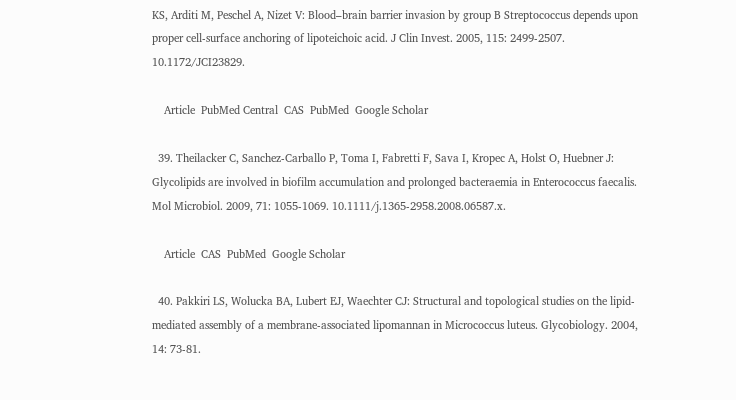KS, Arditi M, Peschel A, Nizet V: Blood–brain barrier invasion by group B Streptococcus depends upon proper cell-surface anchoring of lipoteichoic acid. J Clin Invest. 2005, 115: 2499-2507. 10.1172/JCI23829.

    Article  PubMed Central  CAS  PubMed  Google Scholar

  39. Theilacker C, Sanchez-Carballo P, Toma I, Fabretti F, Sava I, Kropec A, Holst O, Huebner J: Glycolipids are involved in biofilm accumulation and prolonged bacteraemia in Enterococcus faecalis. Mol Microbiol. 2009, 71: 1055-1069. 10.1111/j.1365-2958.2008.06587.x.

    Article  CAS  PubMed  Google Scholar

  40. Pakkiri LS, Wolucka BA, Lubert EJ, Waechter CJ: Structural and topological studies on the lipid-mediated assembly of a membrane-associated lipomannan in Micrococcus luteus. Glycobiology. 2004, 14: 73-81.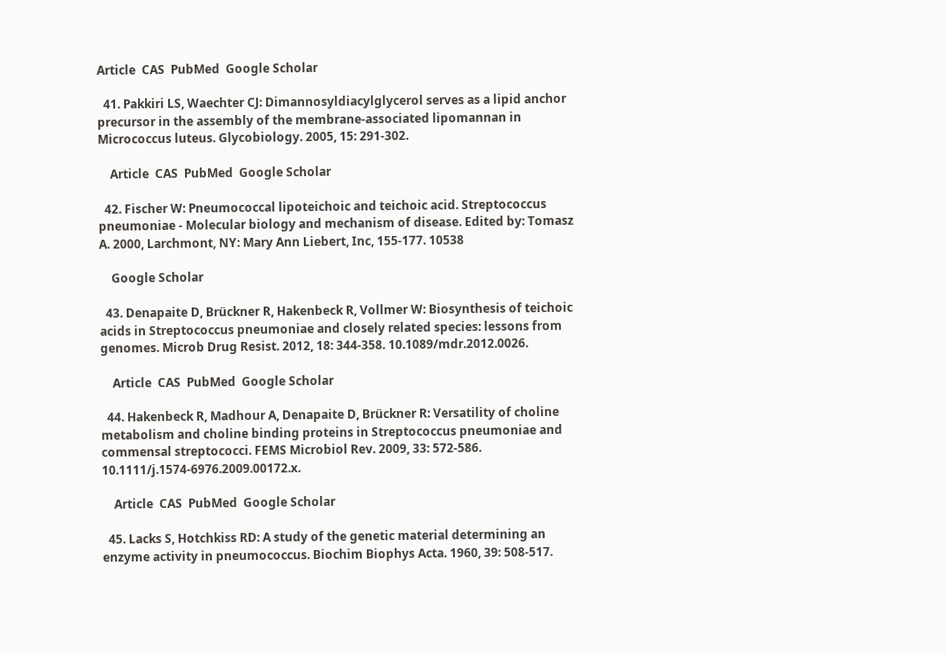Article  CAS  PubMed  Google Scholar

  41. Pakkiri LS, Waechter CJ: Dimannosyldiacylglycerol serves as a lipid anchor precursor in the assembly of the membrane-associated lipomannan in Micrococcus luteus. Glycobiology. 2005, 15: 291-302.

    Article  CAS  PubMed  Google Scholar

  42. Fischer W: Pneumococcal lipoteichoic and teichoic acid. Streptococcus pneumoniae - Molecular biology and mechanism of disease. Edited by: Tomasz A. 2000, Larchmont, NY: Mary Ann Liebert, Inc, 155-177. 10538

    Google Scholar

  43. Denapaite D, Brückner R, Hakenbeck R, Vollmer W: Biosynthesis of teichoic acids in Streptococcus pneumoniae and closely related species: lessons from genomes. Microb Drug Resist. 2012, 18: 344-358. 10.1089/mdr.2012.0026.

    Article  CAS  PubMed  Google Scholar

  44. Hakenbeck R, Madhour A, Denapaite D, Brückner R: Versatility of choline metabolism and choline binding proteins in Streptococcus pneumoniae and commensal streptococci. FEMS Microbiol Rev. 2009, 33: 572-586. 10.1111/j.1574-6976.2009.00172.x.

    Article  CAS  PubMed  Google Scholar

  45. Lacks S, Hotchkiss RD: A study of the genetic material determining an enzyme activity in pneumococcus. Biochim Biophys Acta. 1960, 39: 508-517.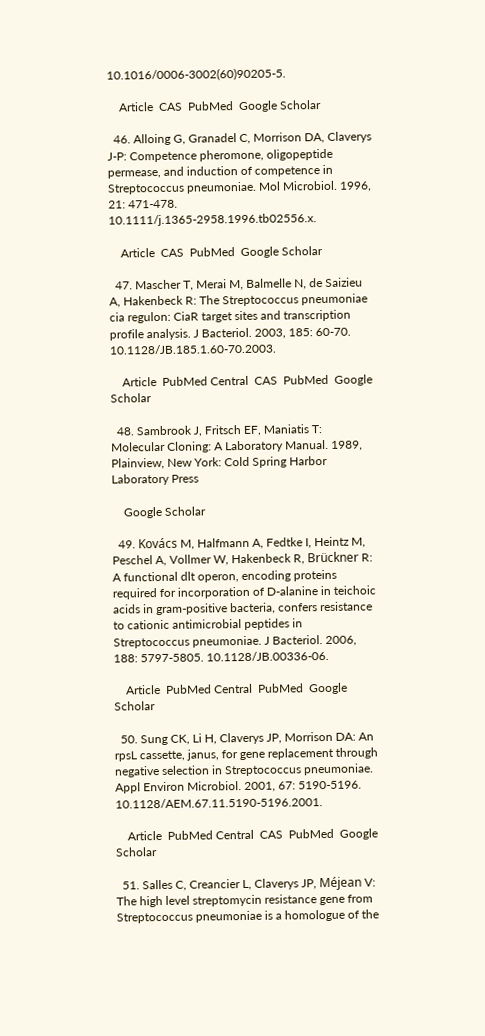10.1016/0006-3002(60)90205-5.

    Article  CAS  PubMed  Google Scholar

  46. Alloing G, Granadel C, Morrison DA, Claverys J-P: Competence pheromone, oligopeptide permease, and induction of competence in Streptococcus pneumoniae. Mol Microbiol. 1996, 21: 471-478. 10.1111/j.1365-2958.1996.tb02556.x.

    Article  CAS  PubMed  Google Scholar

  47. Mascher T, Merai M, Balmelle N, de Saizieu A, Hakenbeck R: The Streptococcus pneumoniae cia regulon: CiaR target sites and transcription profile analysis. J Bacteriol. 2003, 185: 60-70. 10.1128/JB.185.1.60-70.2003.

    Article  PubMed Central  CAS  PubMed  Google Scholar

  48. Sambrook J, Fritsch EF, Maniatis T: Molecular Cloning: A Laboratory Manual. 1989, Plainview, New York: Cold Spring Harbor Laboratory Press

    Google Scholar

  49. Kovács M, Halfmann A, Fedtke I, Heintz M, Peschel A, Vollmer W, Hakenbeck R, Brückner R: A functional dlt operon, encoding proteins required for incorporation of D-alanine in teichoic acids in gram-positive bacteria, confers resistance to cationic antimicrobial peptides in Streptococcus pneumoniae. J Bacteriol. 2006, 188: 5797-5805. 10.1128/JB.00336-06.

    Article  PubMed Central  PubMed  Google Scholar

  50. Sung CK, Li H, Claverys JP, Morrison DA: An rpsL cassette, janus, for gene replacement through negative selection in Streptococcus pneumoniae. Appl Environ Microbiol. 2001, 67: 5190-5196. 10.1128/AEM.67.11.5190-5196.2001.

    Article  PubMed Central  CAS  PubMed  Google Scholar

  51. Salles C, Creancier L, Claverys JP, Méjean V: The high level streptomycin resistance gene from Streptococcus pneumoniae is a homologue of the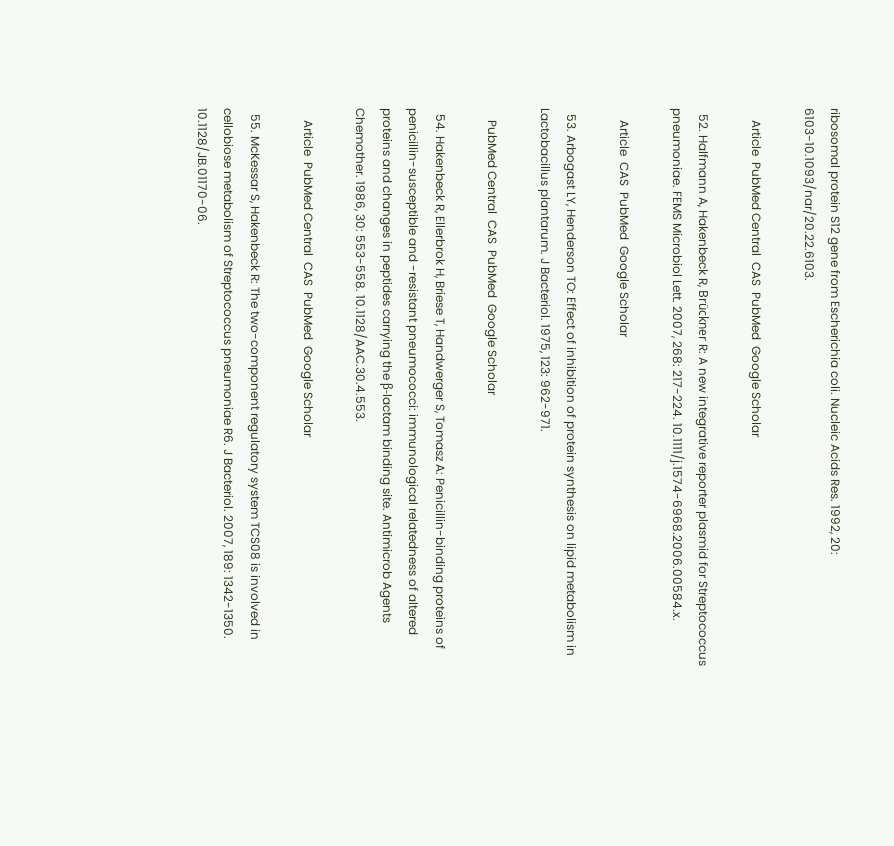ribosomal protein S12 gene from Escherichia coli. Nucleic Acids Res. 1992, 20: 6103-10.1093/nar/20.22.6103.

    Article  PubMed Central  CAS  PubMed  Google Scholar

  52. Halfmann A, Hakenbeck R, Brückner R: A new integrative reporter plasmid for Streptococcus pneumoniae. FEMS Microbiol Lett. 2007, 268: 217-224. 10.1111/j.1574-6968.2006.00584.x.

    Article  CAS  PubMed  Google Scholar

  53. Arbogast LY, Henderson TO: Effect of inhibition of protein synthesis on lipid metabolism in Lactobacillus plantarum. J Bacteriol. 1975, 123: 962-971.

    PubMed Central  CAS  PubMed  Google Scholar

  54. Hakenbeck R, Ellerbrok H, Briese T, Handwerger S, Tomasz A: Penicillin-binding proteins of penicillin-susceptible and -resistant pneumococci: immunological relatedness of altered proteins and changes in peptides carrying the β-lactam binding site. Antimicrob Agents Chemother. 1986, 30: 553-558. 10.1128/AAC.30.4.553.

    Article  PubMed Central  CAS  PubMed  Google Scholar

  55. McKessar S, Hakenbeck R: The two-component regulatory system TCS08 is involved in cellobiose metabolism of Streptococcus pneumoniae R6. J Bacteriol. 2007, 189: 1342-1350. 10.1128/JB.01170-06.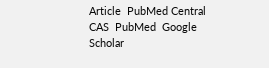Article  PubMed Central  CAS  PubMed  Google Scholar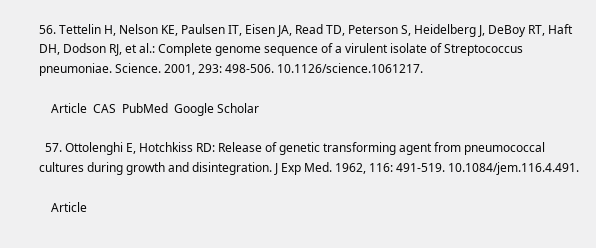56. Tettelin H, Nelson KE, Paulsen IT, Eisen JA, Read TD, Peterson S, Heidelberg J, DeBoy RT, Haft DH, Dodson RJ, et al.: Complete genome sequence of a virulent isolate of Streptococcus pneumoniae. Science. 2001, 293: 498-506. 10.1126/science.1061217.

    Article  CAS  PubMed  Google Scholar

  57. Ottolenghi E, Hotchkiss RD: Release of genetic transforming agent from pneumococcal cultures during growth and disintegration. J Exp Med. 1962, 116: 491-519. 10.1084/jem.116.4.491.

    Article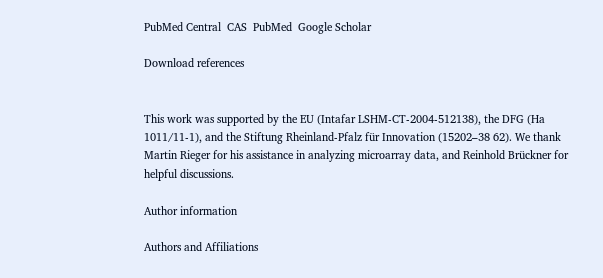PubMed Central  CAS  PubMed  Google Scholar

Download references


This work was supported by the EU (Intafar LSHM-CT-2004-512138), the DFG (Ha 1011/11-1), and the Stiftung Rheinland-Pfalz für Innovation (15202–38 62). We thank Martin Rieger for his assistance in analyzing microarray data, and Reinhold Brückner for helpful discussions.

Author information

Authors and Affiliations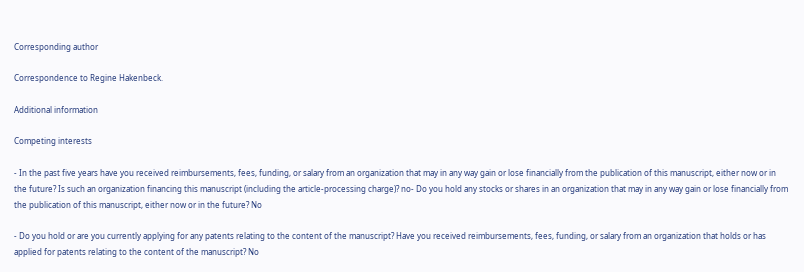Corresponding author

Correspondence to Regine Hakenbeck.

Additional information

Competing interests

- In the past five years have you received reimbursements, fees, funding, or salary from an organization that may in any way gain or lose financially from the publication of this manuscript, either now or in the future? Is such an organization financing this manuscript (including the article-processing charge)? no- Do you hold any stocks or shares in an organization that may in any way gain or lose financially from the publication of this manuscript, either now or in the future? No

- Do you hold or are you currently applying for any patents relating to the content of the manuscript? Have you received reimbursements, fees, funding, or salary from an organization that holds or has applied for patents relating to the content of the manuscript? No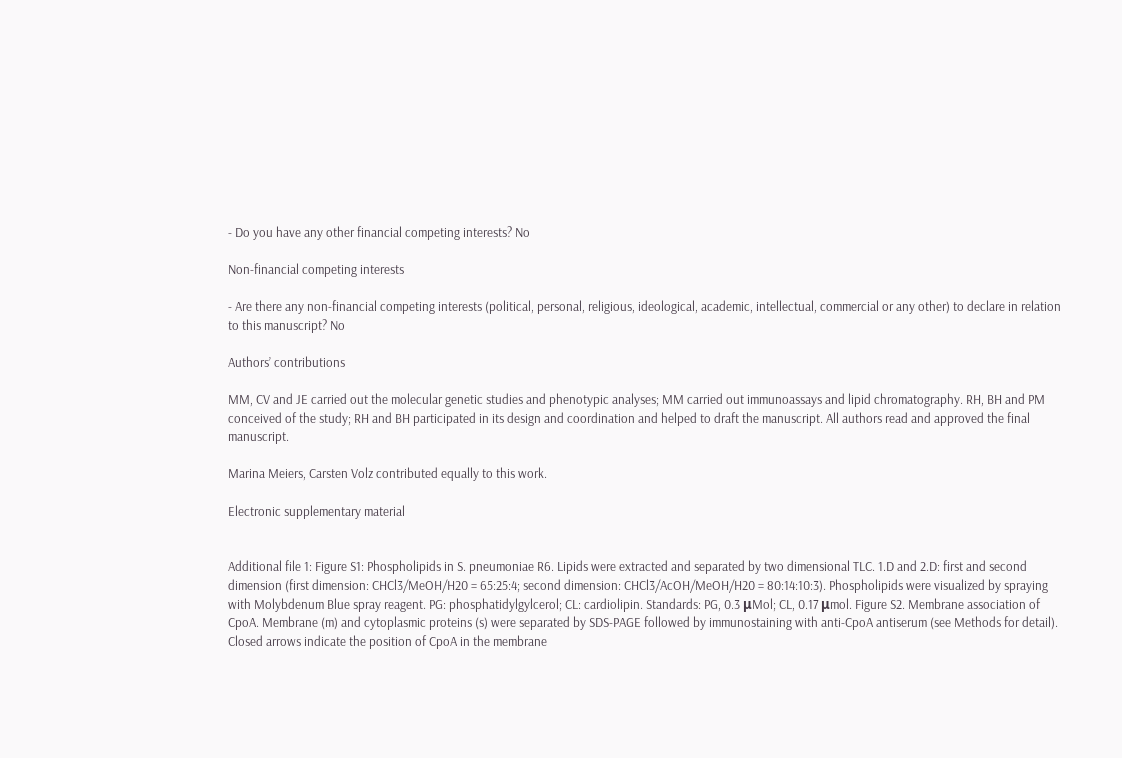- Do you have any other financial competing interests? No

Non-financial competing interests

- Are there any non-financial competing interests (political, personal, religious, ideological, academic, intellectual, commercial or any other) to declare in relation to this manuscript? No

Authors’ contributions

MM, CV and JE carried out the molecular genetic studies and phenotypic analyses; MM carried out immunoassays and lipid chromatography. RH, BH and PM conceived of the study; RH and BH participated in its design and coordination and helped to draft the manuscript. All authors read and approved the final manuscript.

Marina Meiers, Carsten Volz contributed equally to this work.

Electronic supplementary material


Additional file 1: Figure S1: Phospholipids in S. pneumoniae R6. Lipids were extracted and separated by two dimensional TLC. 1.D and 2.D: first and second dimension (first dimension: CHCl3/MeOH/H20 = 65:25:4; second dimension: CHCl3/AcOH/MeOH/H20 = 80:14:10:3). Phospholipids were visualized by spraying with Molybdenum Blue spray reagent. PG: phosphatidylgylcerol; CL: cardiolipin. Standards: PG, 0.3 μMol; CL, 0.17 μmol. Figure S2. Membrane association of CpoA. Membrane (m) and cytoplasmic proteins (s) were separated by SDS-PAGE followed by immunostaining with anti-CpoA antiserum (see Methods for detail). Closed arrows indicate the position of CpoA in the membrane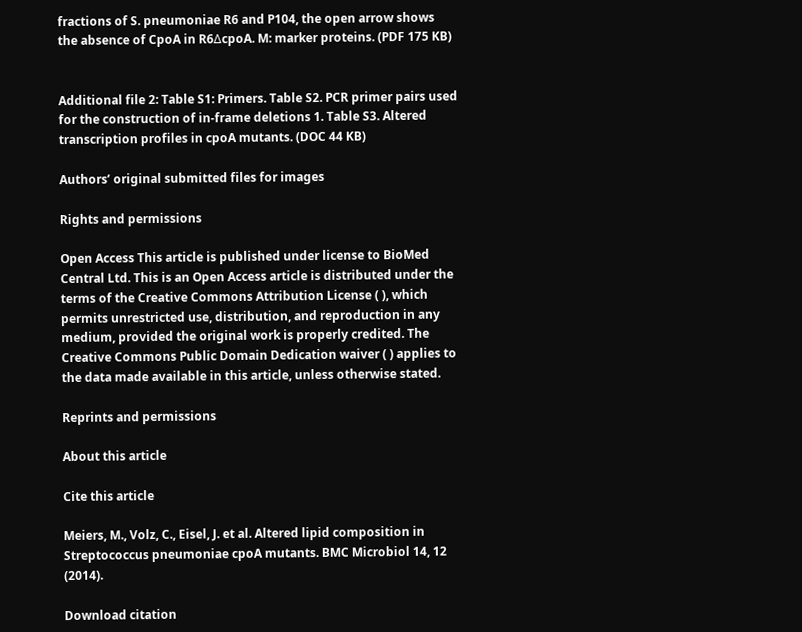fractions of S. pneumoniae R6 and P104, the open arrow shows the absence of CpoA in R6ΔcpoA. M: marker proteins. (PDF 175 KB)


Additional file 2: Table S1: Primers. Table S2. PCR primer pairs used for the construction of in-frame deletions 1. Table S3. Altered transcription profiles in cpoA mutants. (DOC 44 KB)

Authors’ original submitted files for images

Rights and permissions

Open Access This article is published under license to BioMed Central Ltd. This is an Open Access article is distributed under the terms of the Creative Commons Attribution License ( ), which permits unrestricted use, distribution, and reproduction in any medium, provided the original work is properly credited. The Creative Commons Public Domain Dedication waiver ( ) applies to the data made available in this article, unless otherwise stated.

Reprints and permissions

About this article

Cite this article

Meiers, M., Volz, C., Eisel, J. et al. Altered lipid composition in Streptococcus pneumoniae cpoA mutants. BMC Microbiol 14, 12 (2014).

Download citation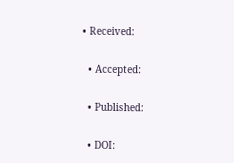• Received:

  • Accepted:

  • Published:

  • DOI: